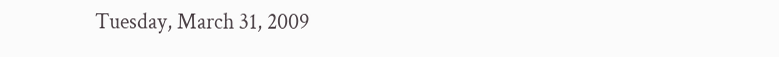Tuesday, March 31, 2009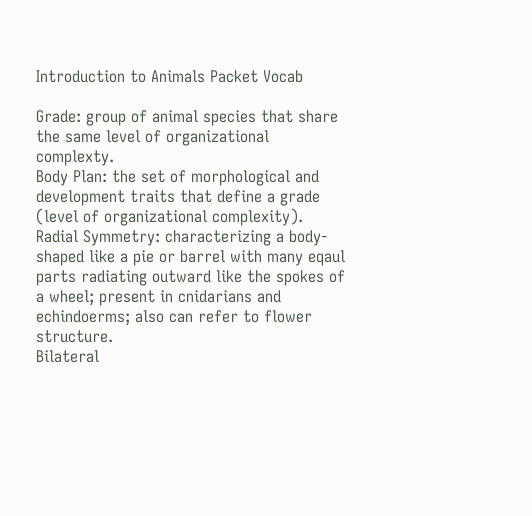Introduction to Animals Packet Vocab

Grade: group of animal species that share the same level of organizational complexty.
Body Plan: the set of morphological and development traits that define a grade (level of organizational complexity).
Radial Symmetry: characterizing a body-shaped like a pie or barrel with many eqaul parts radiating outward like the spokes of a wheel; present in cnidarians and echindoerms; also can refer to flower structure.
Bilateral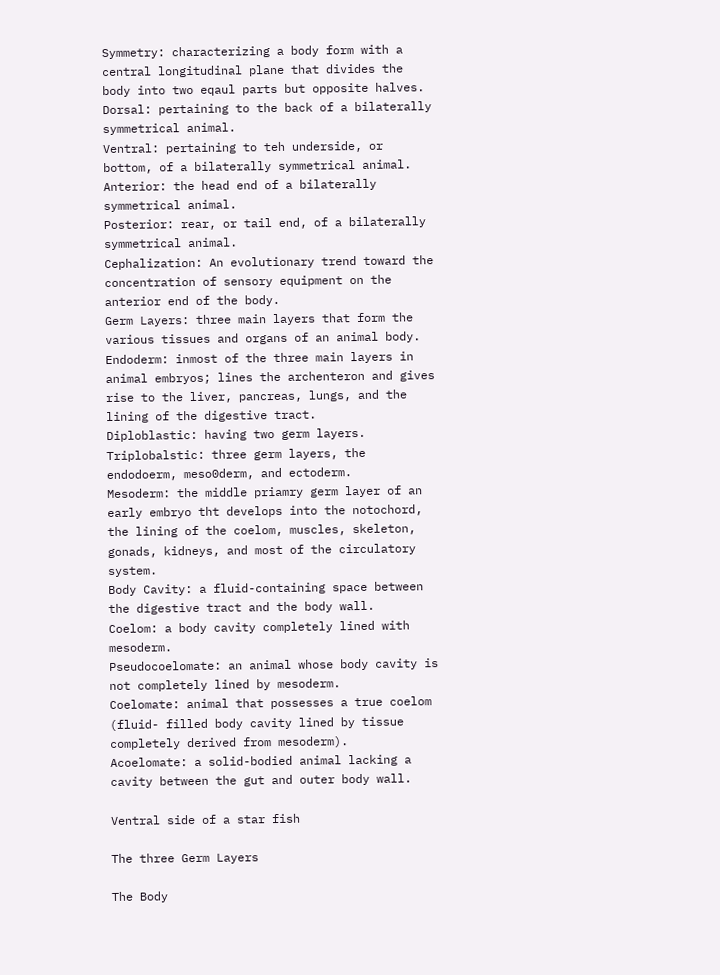Symmetry: characterizing a body form with a central longitudinal plane that divides the body into two eqaul parts but opposite halves.
Dorsal: pertaining to the back of a bilaterally symmetrical animal.
Ventral: pertaining to teh underside, or bottom, of a bilaterally symmetrical animal.
Anterior: the head end of a bilaterally symmetrical animal.
Posterior: rear, or tail end, of a bilaterally symmetrical animal.
Cephalization: An evolutionary trend toward the concentration of sensory equipment on the anterior end of the body.
Germ Layers: three main layers that form the various tissues and organs of an animal body.
Endoderm: inmost of the three main layers in animal embryos; lines the archenteron and gives rise to the liver, pancreas, lungs, and the lining of the digestive tract.
Diploblastic: having two germ layers.
Triplobalstic: three germ layers, the endodoerm, meso0derm, and ectoderm.
Mesoderm: the middle priamry germ layer of an early embryo tht develops into the notochord, the lining of the coelom, muscles, skeleton, gonads, kidneys, and most of the circulatory system.
Body Cavity: a fluid-containing space between the digestive tract and the body wall.
Coelom: a body cavity completely lined with mesoderm.
Pseudocoelomate: an animal whose body cavity is not completely lined by mesoderm.
Coelomate: animal that possesses a true coelom (fluid- filled body cavity lined by tissue completely derived from mesoderm).
Acoelomate: a solid-bodied animal lacking a cavity between the gut and outer body wall.

Ventral side of a star fish

The three Germ Layers

The Body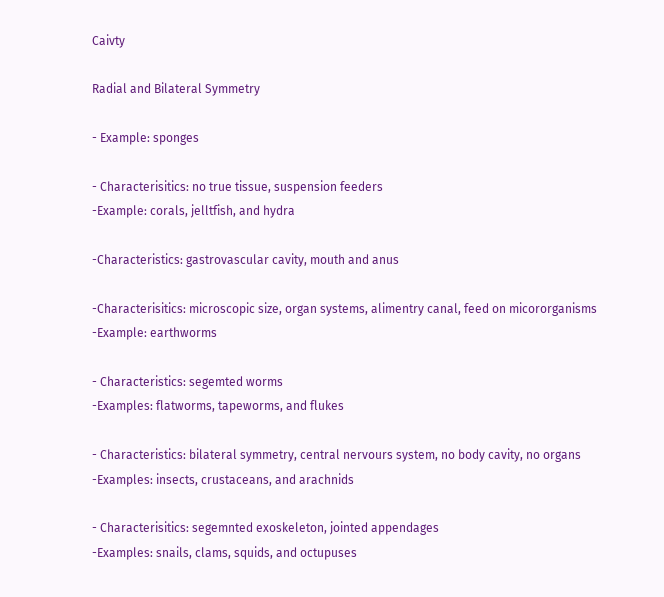Caivty

Radial and Bilateral Symmetry

- Example: sponges

- Characterisitics: no true tissue, suspension feeders
-Example: corals, jelltfish, and hydra

-Characteristics: gastrovascular cavity, mouth and anus

-Characterisitics: microscopic size, organ systems, alimentry canal, feed on micororganisms
-Example: earthworms

- Characteristics: segemted worms
-Examples: flatworms, tapeworms, and flukes

- Characteristics: bilateral symmetry, central nervours system, no body cavity, no organs
-Examples: insects, crustaceans, and arachnids

- Characterisitics: segemnted exoskeleton, jointed appendages
-Examples: snails, clams, squids, and octupuses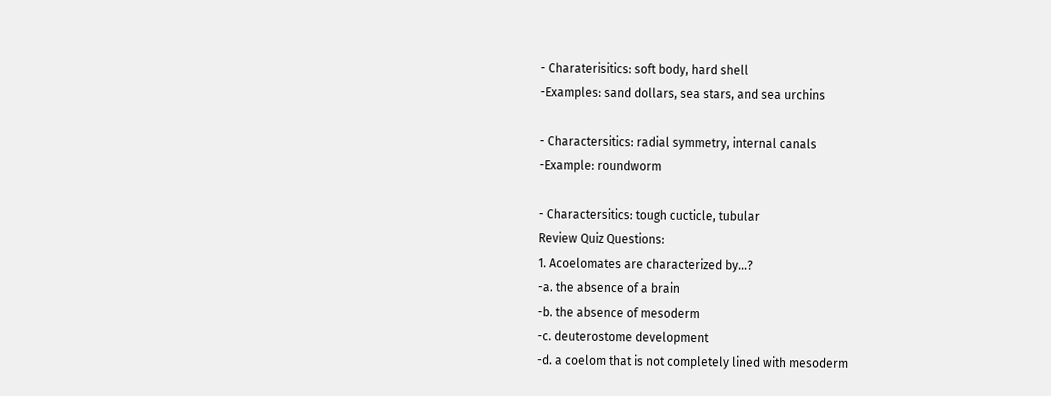- Charaterisitics: soft body, hard shell
-Examples: sand dollars, sea stars, and sea urchins

- Charactersitics: radial symmetry, internal canals
-Example: roundworm

- Charactersitics: tough cucticle, tubular
Review Quiz Questions:
1. Acoelomates are characterized by...?
-a. the absence of a brain
-b. the absence of mesoderm
-c. deuterostome development
-d. a coelom that is not completely lined with mesoderm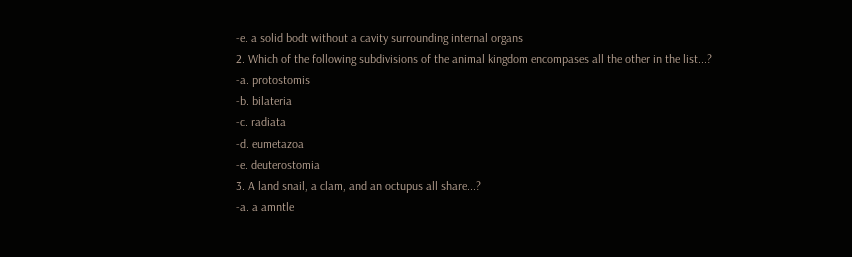-e. a solid bodt without a cavity surrounding internal organs
2. Which of the following subdivisions of the animal kingdom encompases all the other in the list...?
-a. protostomis
-b. bilateria
-c. radiata
-d. eumetazoa
-e. deuterostomia
3. A land snail, a clam, and an octupus all share...?
-a. a amntle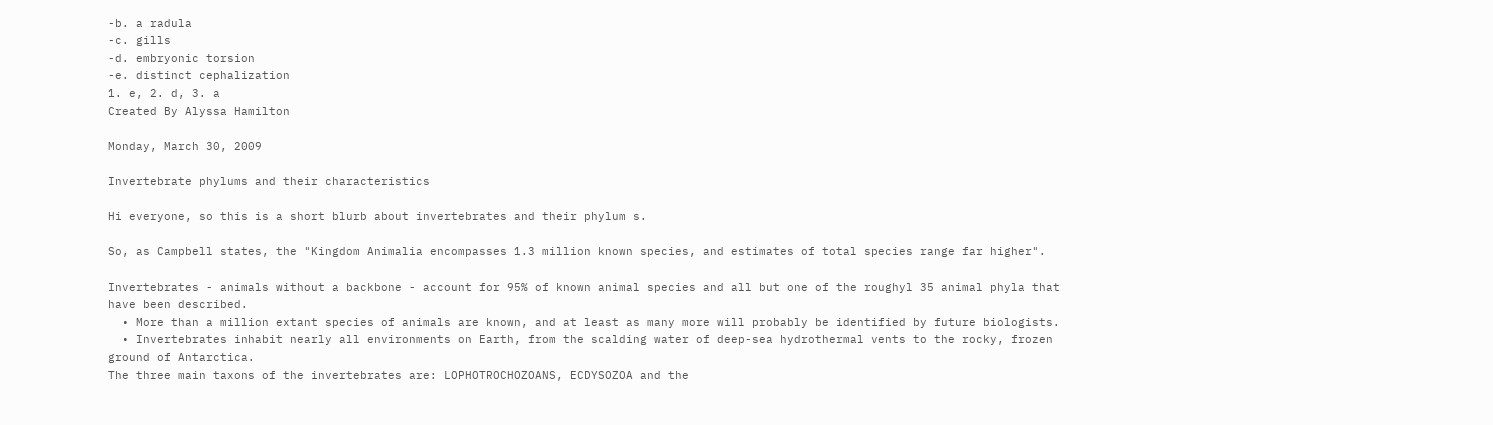-b. a radula
-c. gills
-d. embryonic torsion
-e. distinct cephalization
1. e, 2. d, 3. a
Created By Alyssa Hamilton

Monday, March 30, 2009

Invertebrate phylums and their characteristics

Hi everyone, so this is a short blurb about invertebrates and their phylum s.

So, as Campbell states, the "Kingdom Animalia encompasses 1.3 million known species, and estimates of total species range far higher".

Invertebrates - animals without a backbone - account for 95% of known animal species and all but one of the roughyl 35 animal phyla that have been described.
  • More than a million extant species of animals are known, and at least as many more will probably be identified by future biologists.
  • Invertebrates inhabit nearly all environments on Earth, from the scalding water of deep-sea hydrothermal vents to the rocky, frozen ground of Antarctica.
The three main taxons of the invertebrates are: LOPHOTROCHOZOANS, ECDYSOZOA and the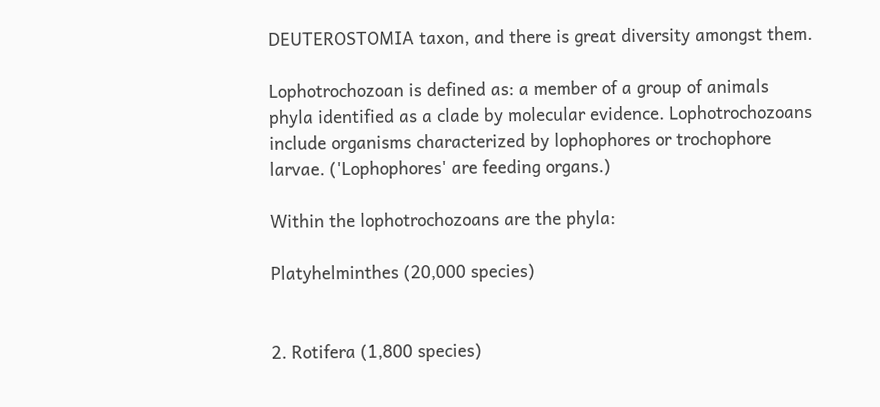DEUTEROSTOMIA taxon, and there is great diversity amongst them.

Lophotrochozoan is defined as: a member of a group of animals phyla identified as a clade by molecular evidence. Lophotrochozoans include organisms characterized by lophophores or trochophore larvae. ('Lophophores' are feeding organs.)

Within the lophotrochozoans are the phyla:

Platyhelminthes (20,000 species)


2. Rotifera (1,800 species)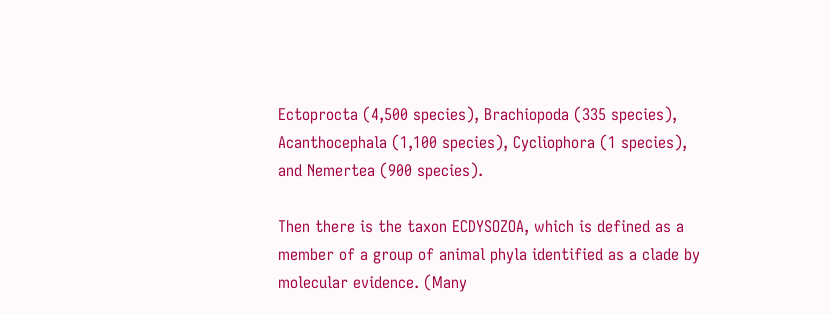Ectoprocta (4,500 species), Brachiopoda (335 species), Acanthocephala (1,100 species), Cycliophora (1 species), and Nemertea (900 species).

Then there is the taxon ECDYSOZOA, which is defined as a member of a group of animal phyla identified as a clade by molecular evidence. (Many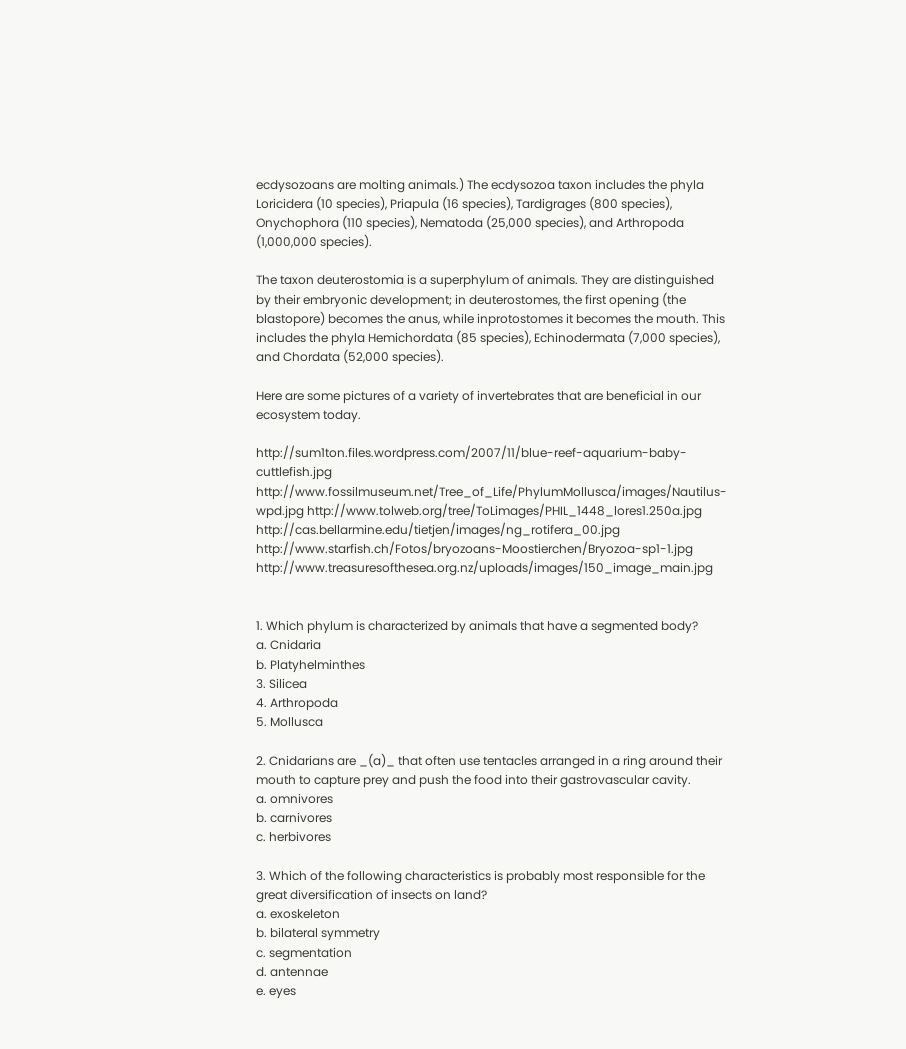ecdysozoans are molting animals.) The ecdysozoa taxon includes the phyla Loricidera (10 species), Priapula (16 species), Tardigrages (800 species), Onychophora (110 species), Nematoda (25,000 species), and Arthropoda (1,000,000 species).

The taxon deuterostomia is a superphylum of animals. They are distinguished by their embryonic development; in deuterostomes, the first opening (the blastopore) becomes the anus, while inprotostomes it becomes the mouth. This includes the phyla Hemichordata (85 species), Echinodermata (7,000 species), and Chordata (52,000 species).

Here are some pictures of a variety of invertebrates that are beneficial in our ecosystem today.

http://sum1ton.files.wordpress.com/2007/11/blue-reef-aquarium-baby-cuttlefish.jpg http://www.fossilmuseum.net/Tree_of_Life/PhylumMollusca/images/Nautilus-wpd.jpg http://www.tolweb.org/tree/ToLimages/PHIL_1448_lores1.250a.jpg
http://cas.bellarmine.edu/tietjen/images/ng_rotifera_00.jpg http://www.starfish.ch/Fotos/bryozoans-Moostierchen/Bryozoa-sp1-1.jpg http://www.treasuresofthesea.org.nz/uploads/images/150_image_main.jpg


1. Which phylum is characterized by animals that have a segmented body?
a. Cnidaria
b. Platyhelminthes
3. Silicea
4. Arthropoda
5. Mollusca

2. Cnidarians are _(a)_ that often use tentacles arranged in a ring around their mouth to capture prey and push the food into their gastrovascular cavity.
a. omnivores
b. carnivores
c. herbivores

3. Which of the following characteristics is probably most responsible for the great diversification of insects on land?
a. exoskeleton
b. bilateral symmetry
c. segmentation
d. antennae
e. eyes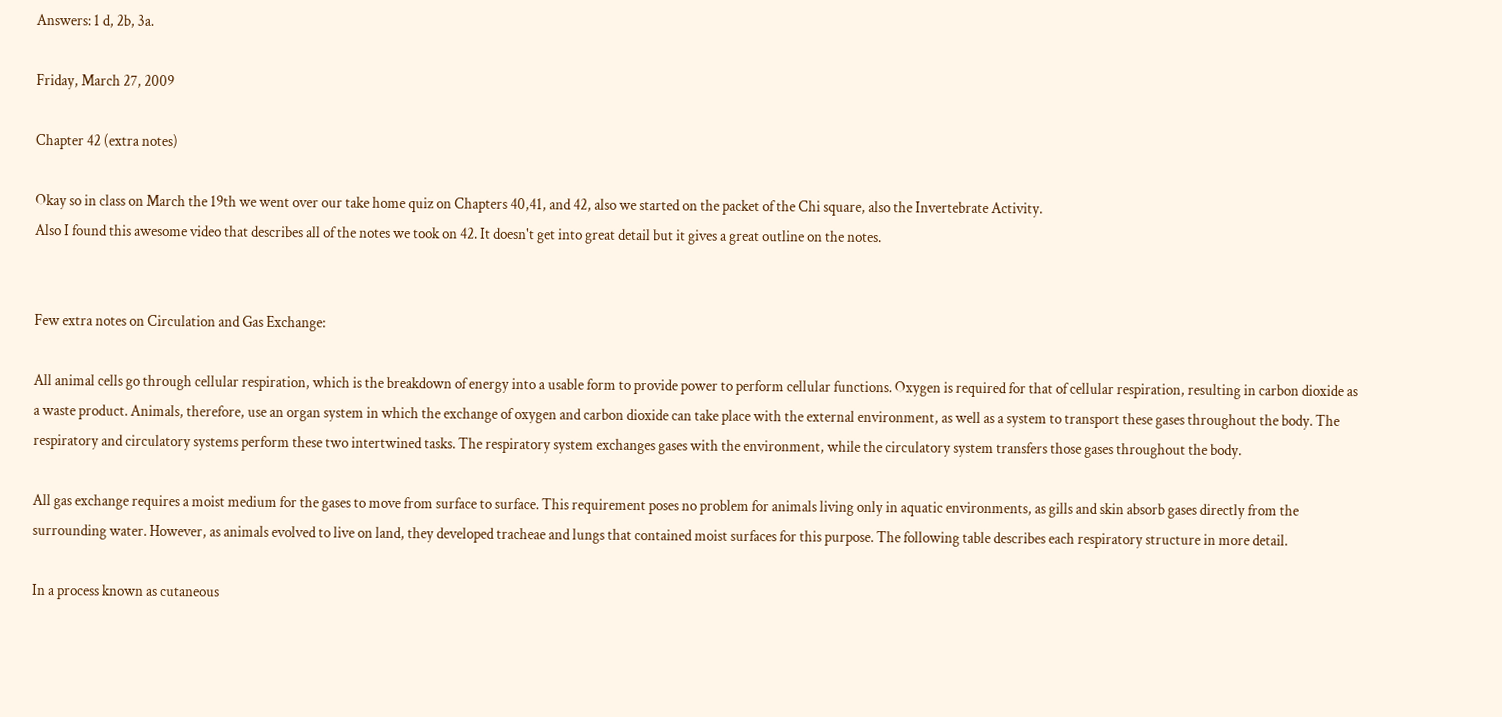Answers: 1 d, 2b, 3a.

Friday, March 27, 2009

Chapter 42 (extra notes)

Okay so in class on March the 19th we went over our take home quiz on Chapters 40,41, and 42, also we started on the packet of the Chi square, also the Invertebrate Activity.
Also I found this awesome video that describes all of the notes we took on 42. It doesn't get into great detail but it gives a great outline on the notes.


Few extra notes on Circulation and Gas Exchange:

All animal cells go through cellular respiration, which is the breakdown of energy into a usable form to provide power to perform cellular functions. Oxygen is required for that of cellular respiration, resulting in carbon dioxide as a waste product. Animals, therefore, use an organ system in which the exchange of oxygen and carbon dioxide can take place with the external environment, as well as a system to transport these gases throughout the body. The respiratory and circulatory systems perform these two intertwined tasks. The respiratory system exchanges gases with the environment, while the circulatory system transfers those gases throughout the body.

All gas exchange requires a moist medium for the gases to move from surface to surface. This requirement poses no problem for animals living only in aquatic environments, as gills and skin absorb gases directly from the surrounding water. However, as animals evolved to live on land, they developed tracheae and lungs that contained moist surfaces for this purpose. The following table describes each respiratory structure in more detail.

In a process known as cutaneous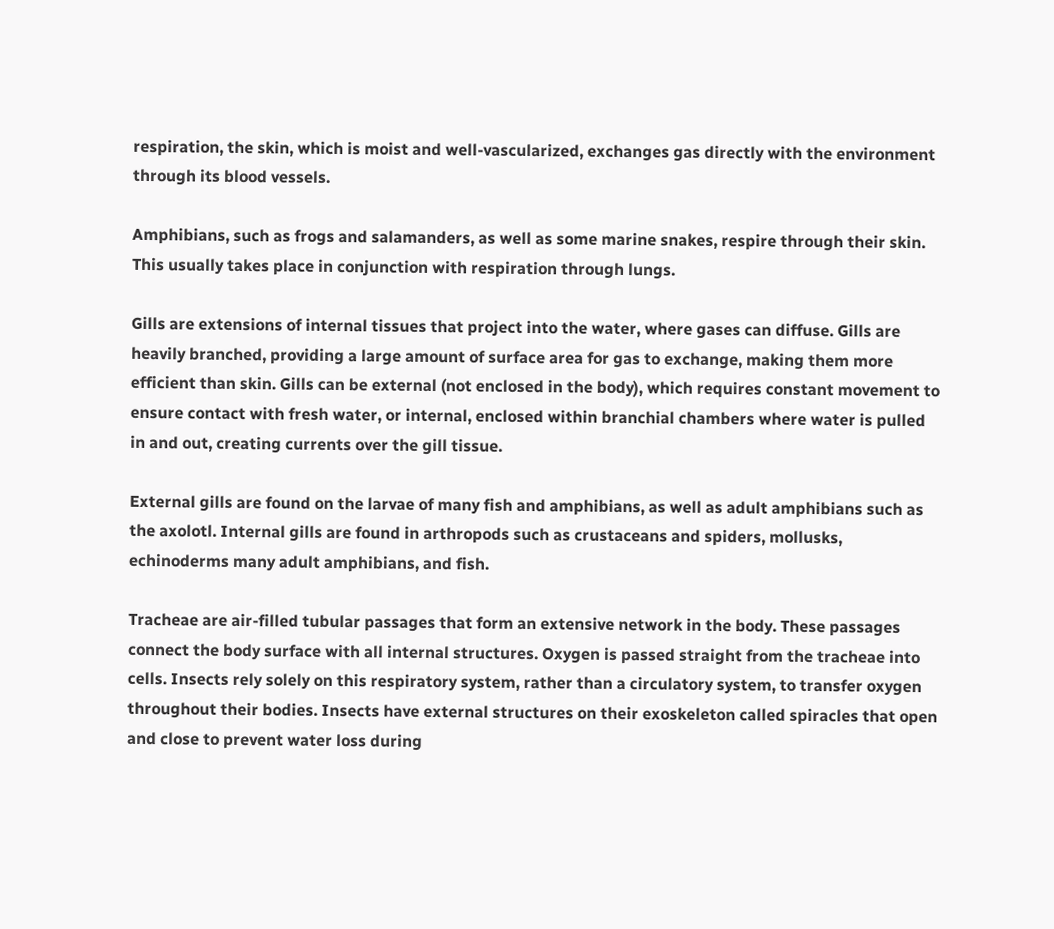respiration, the skin, which is moist and well-vascularized, exchanges gas directly with the environment through its blood vessels.

Amphibians, such as frogs and salamanders, as well as some marine snakes, respire through their skin. This usually takes place in conjunction with respiration through lungs.

Gills are extensions of internal tissues that project into the water, where gases can diffuse. Gills are heavily branched, providing a large amount of surface area for gas to exchange, making them more efficient than skin. Gills can be external (not enclosed in the body), which requires constant movement to ensure contact with fresh water, or internal, enclosed within branchial chambers where water is pulled in and out, creating currents over the gill tissue.

External gills are found on the larvae of many fish and amphibians, as well as adult amphibians such as the axolotl. Internal gills are found in arthropods such as crustaceans and spiders, mollusks, echinoderms many adult amphibians, and fish.

Tracheae are air-filled tubular passages that form an extensive network in the body. These passages connect the body surface with all internal structures. Oxygen is passed straight from the tracheae into cells. Insects rely solely on this respiratory system, rather than a circulatory system, to transfer oxygen throughout their bodies. Insects have external structures on their exoskeleton called spiracles that open and close to prevent water loss during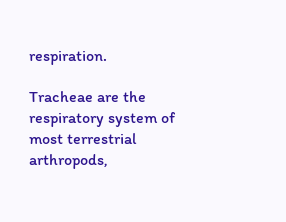respiration.

Tracheae are the respiratory system of most terrestrial arthropods,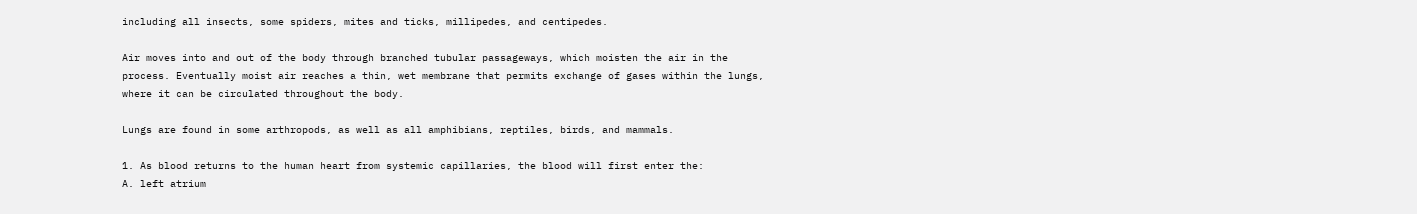including all insects, some spiders, mites and ticks, millipedes, and centipedes.

Air moves into and out of the body through branched tubular passageways, which moisten the air in the process. Eventually moist air reaches a thin, wet membrane that permits exchange of gases within the lungs, where it can be circulated throughout the body.

Lungs are found in some arthropods, as well as all amphibians, reptiles, birds, and mammals.

1. As blood returns to the human heart from systemic capillaries, the blood will first enter the:
A. left atrium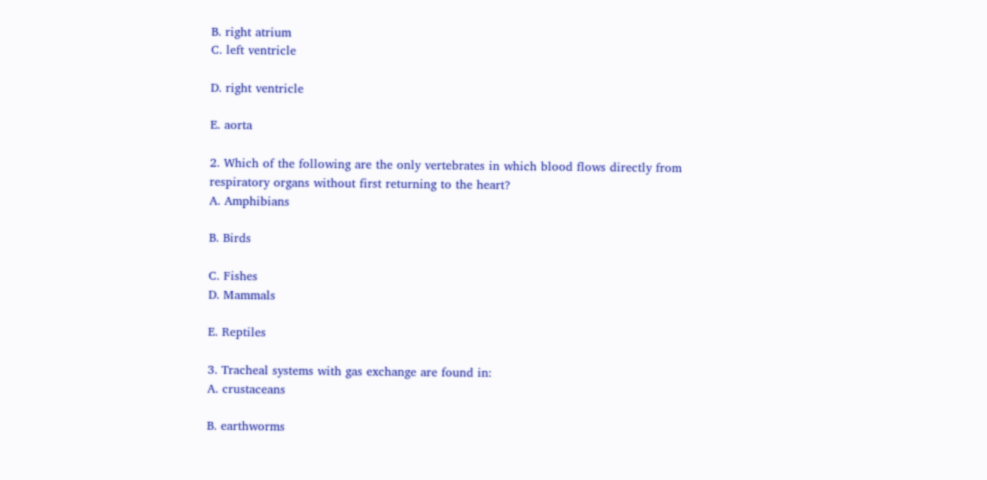B. right atrium
C. left ventricle

D. right ventricle

E. aorta

2. Which of the following are the only vertebrates in which blood flows directly from respiratory organs without first returning to the heart?
A. Amphibians

B. Birds

C. Fishes
D. Mammals

E. Reptiles

3. Tracheal systems with gas exchange are found in:
A. crustaceans

B. earthworms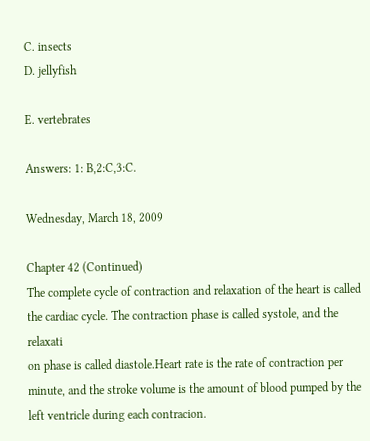C. insects
D. jellyfish

E. vertebrates

Answers: 1: B,2:C,3:C.

Wednesday, March 18, 2009

Chapter 42 (Continued)
The complete cycle of contraction and relaxation of the heart is called the cardiac cycle. The contraction phase is called systole, and the relaxati
on phase is called diastole.Heart rate is the rate of contraction per minute, and the stroke volume is the amount of blood pumped by the left ventricle during each contracion.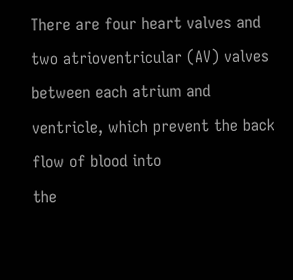There are four heart valves and two atrioventricular (AV) valves between each atrium and ventricle, which prevent the back flow of blood into
the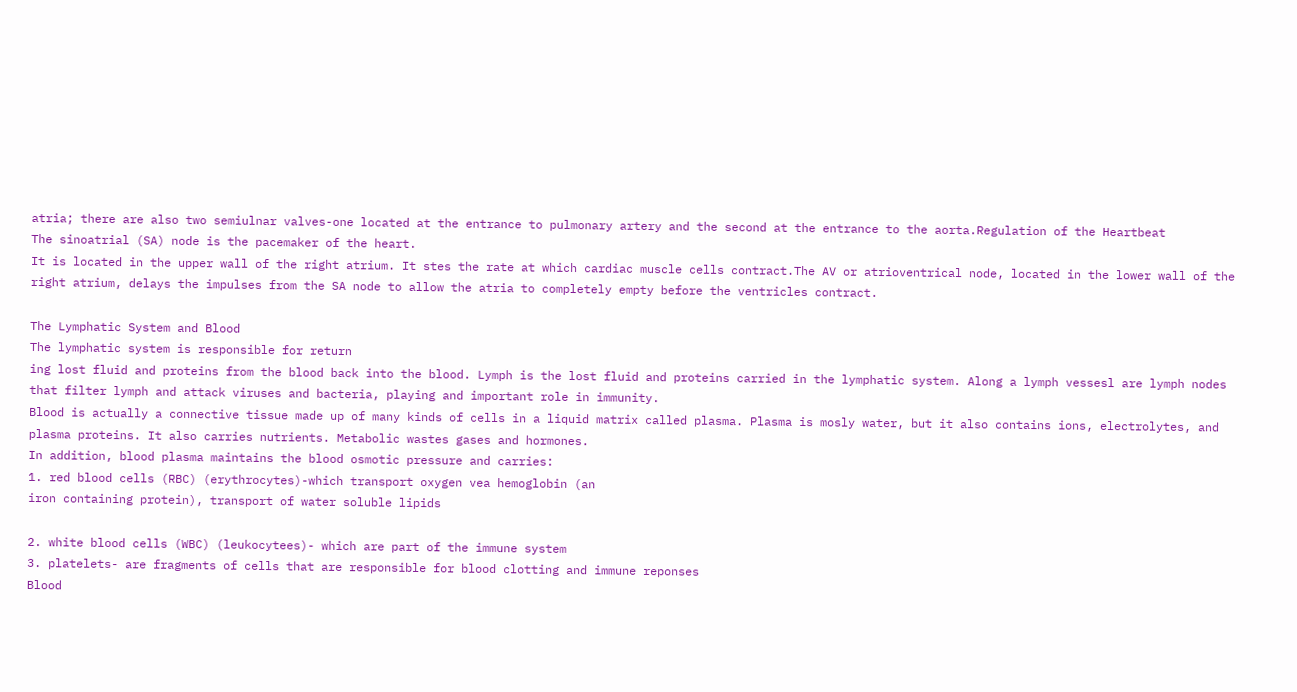atria; there are also two semiulnar valves-one located at the entrance to pulmonary artery and the second at the entrance to the aorta.Regulation of the Heartbeat
The sinoatrial (SA) node is the pacemaker of the heart.
It is located in the upper wall of the right atrium. It stes the rate at which cardiac muscle cells contract.The AV or atrioventrical node, located in the lower wall of the right atrium, delays the impulses from the SA node to allow the atria to completely empty before the ventricles contract.

The Lymphatic System and Blood
The lymphatic system is responsible for return
ing lost fluid and proteins from the blood back into the blood. Lymph is the lost fluid and proteins carried in the lymphatic system. Along a lymph vessesl are lymph nodes that filter lymph and attack viruses and bacteria, playing and important role in immunity.
Blood is actually a connective tissue made up of many kinds of cells in a liquid matrix called plasma. Plasma is mosly water, but it also contains ions, electrolytes, and plasma proteins. It also carries nutrients. Metabolic wastes gases and hormones.
In addition, blood plasma maintains the blood osmotic pressure and carries:
1. red blood cells (RBC) (erythrocytes)-which transport oxygen vea hemoglobin (an
iron containing protein), transport of water soluble lipids

2. white blood cells (WBC) (leukocytees)- which are part of the immune system
3. platelets- are fragments of cells that are responsible for blood clotting and immune reponses
Blood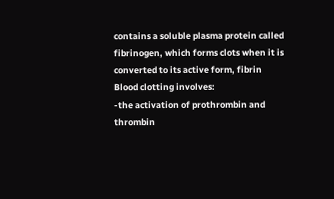contains a soluble plasma protein called fibrinogen, which forms clots when it is converted to its active form, fibrin
Blood clotting involves:
-the activation of prothrombin and thrombin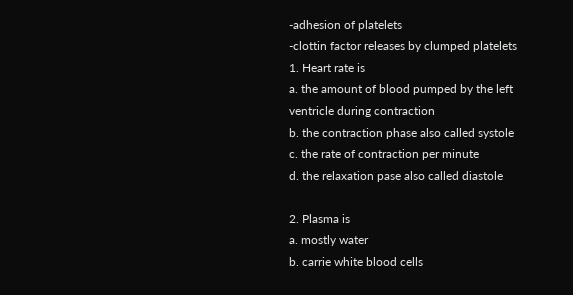-adhesion of platelets
-clottin factor releases by clumped platelets
1. Heart rate is
a. the amount of blood pumped by the left ventricle during contraction
b. the contraction phase also called systole
c. the rate of contraction per minute
d. the relaxation pase also called diastole

2. Plasma is
a. mostly water
b. carrie white blood cells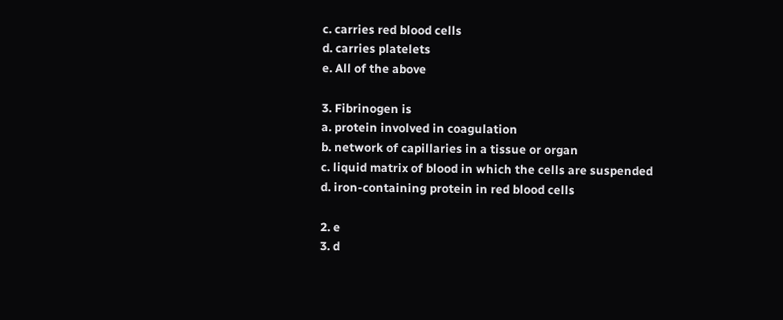c. carries red blood cells
d. carries platelets
e. All of the above

3. Fibrinogen is
a. protein involved in coagulation
b. network of capillaries in a tissue or organ
c. liquid matrix of blood in which the cells are suspended
d. iron-containing protein in red blood cells

2. e
3. d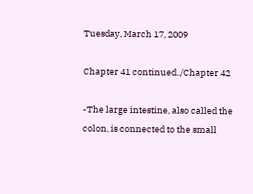Tuesday, March 17, 2009

Chapter 41 continued../Chapter 42

-The large intestine, also called the colon, is connected to the small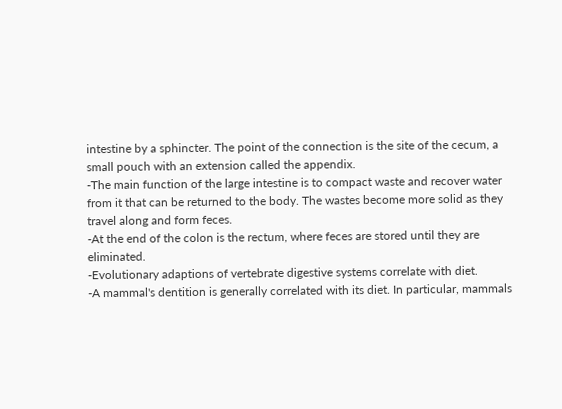intestine by a sphincter. The point of the connection is the site of the cecum, a small pouch with an extension called the appendix.
-The main function of the large intestine is to compact waste and recover water from it that can be returned to the body. The wastes become more solid as they travel along and form feces.
-At the end of the colon is the rectum, where feces are stored until they are eliminated.
-Evolutionary adaptions of vertebrate digestive systems correlate with diet.
-A mammal's dentition is generally correlated with its diet. In particular, mammals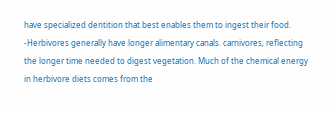have specialized dentition that best enables them to ingest their food.
-Herbivores generally have longer alimentary canals. carnivores, reflecting the longer time needed to digest vegetation. Much of the chemical energy in herbivore diets comes from the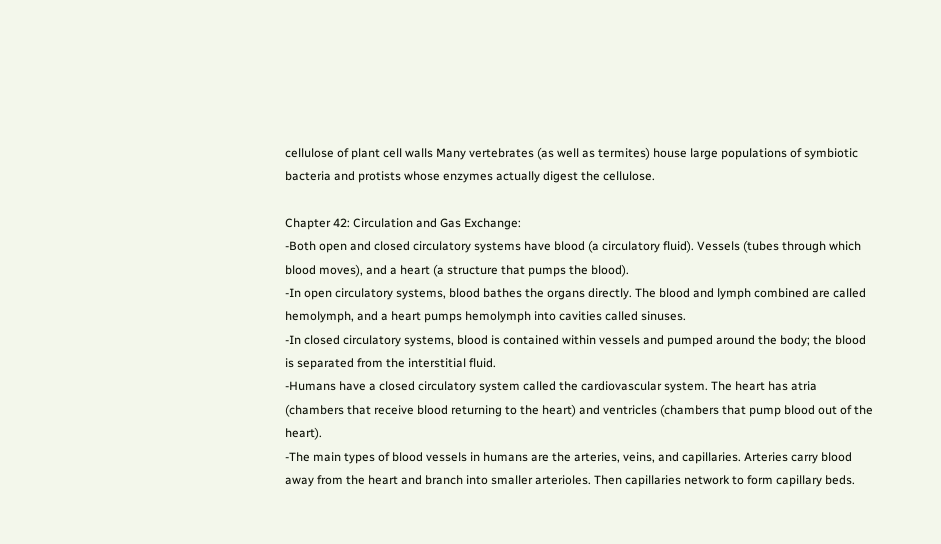cellulose of plant cell walls Many vertebrates (as well as termites) house large populations of symbiotic bacteria and protists whose enzymes actually digest the cellulose.

Chapter 42: Circulation and Gas Exchange:
-Both open and closed circulatory systems have blood (a circulatory fluid). Vessels (tubes through which blood moves), and a heart (a structure that pumps the blood).
-In open circulatory systems, blood bathes the organs directly. The blood and lymph combined are called hemolymph, and a heart pumps hemolymph into cavities called sinuses.
-In closed circulatory systems, blood is contained within vessels and pumped around the body; the blood is separated from the interstitial fluid.
-Humans have a closed circulatory system called the cardiovascular system. The heart has atria (chambers that receive blood returning to the heart) and ventricles (chambers that pump blood out of the heart).
-The main types of blood vessels in humans are the arteries, veins, and capillaries. Arteries carry blood away from the heart and branch into smaller arterioles. Then capillaries network to form capillary beds.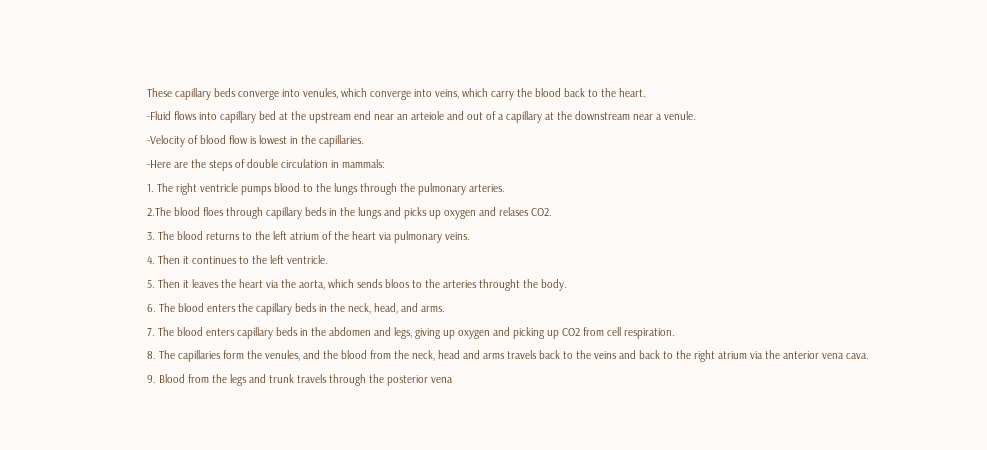These capillary beds converge into venules, which converge into veins, which carry the blood back to the heart.
-Fluid flows into capillary bed at the upstream end near an arteiole and out of a capillary at the downstream near a venule.
-Velocity of blood flow is lowest in the capillaries.
-Here are the steps of double circulation in mammals:
1. The right ventricle pumps blood to the lungs through the pulmonary arteries.
2.The blood floes through capillary beds in the lungs and picks up oxygen and relases CO2.
3. The blood returns to the left atrium of the heart via pulmonary veins.
4. Then it continues to the left ventricle.
5. Then it leaves the heart via the aorta, which sends bloos to the arteries throught the body.
6. The blood enters the capillary beds in the neck, head, and arms.
7. The blood enters capillary beds in the abdomen and legs, giving up oxygen and picking up CO2 from cell respiration.
8. The capillaries form the venules, and the blood from the neck, head and arms travels back to the veins and back to the right atrium via the anterior vena cava.
9. Blood from the legs and trunk travels through the posterior vena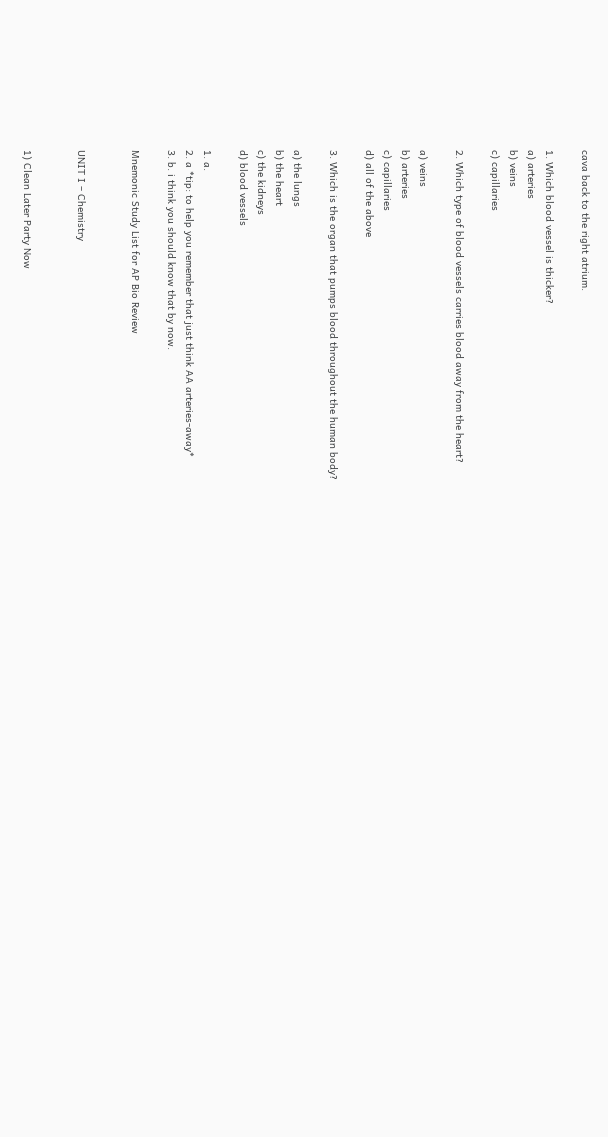cava back to the right atrium.

1. Which blood vessel is thicker?
a) arteries
b) veins
c) capillaries

2. Which type of blood vessels carries blood away from the heart?

a) veins
b) arteries
c) capillaries
d) all of the above

3. Which is the organ that pumps blood throughout the human body?

a) the lungs
b) the heart
c) the kidneys
d) blood vessels

1. a.
2. a *tip: to help you remember that just think AA arteries-away*
3. b. i think you should know that by now.

Mnemonic Study List for AP Bio Review


UNIT I – Chemistry


1) Clean Later Party Now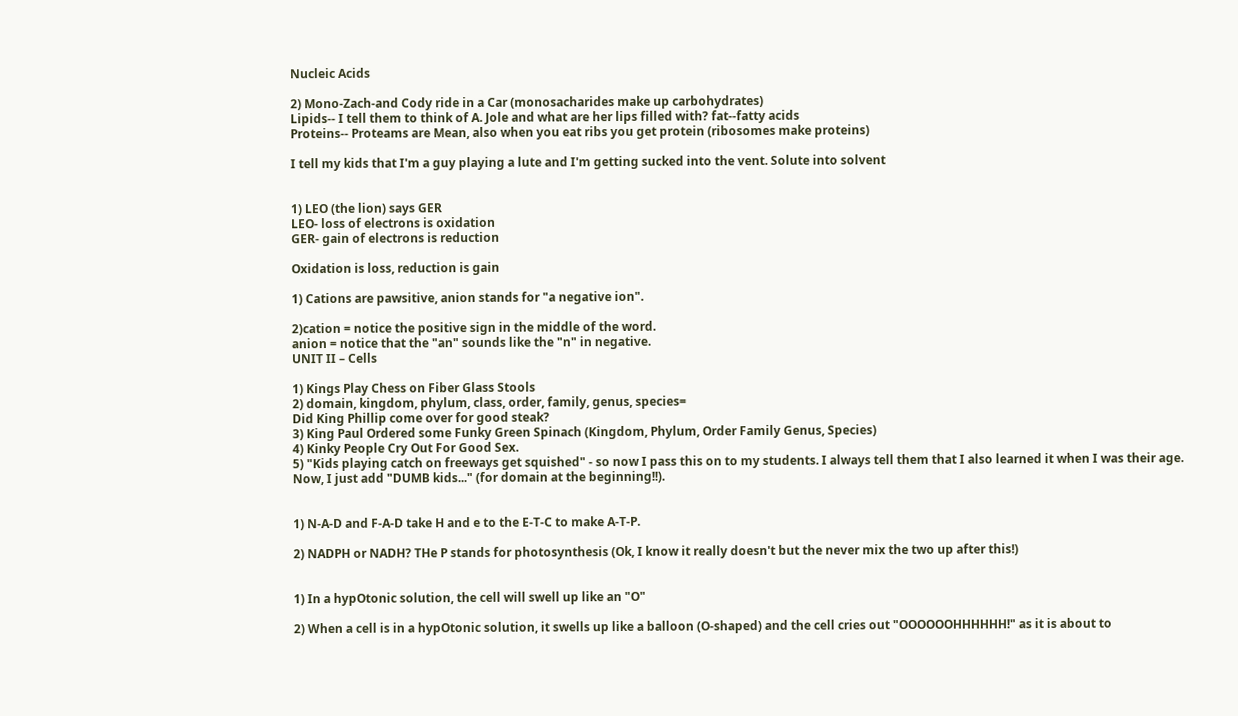Nucleic Acids

2) Mono-Zach-and Cody ride in a Car (monosacharides make up carbohydrates)
Lipids-- I tell them to think of A. Jole and what are her lips filled with? fat--fatty acids
Proteins-- Proteams are Mean, also when you eat ribs you get protein (ribosomes make proteins)

I tell my kids that I'm a guy playing a lute and I'm getting sucked into the vent. Solute into solvent


1) LEO (the lion) says GER
LEO- loss of electrons is oxidation
GER- gain of electrons is reduction

Oxidation is loss, reduction is gain

1) Cations are pawsitive, anion stands for "a negative ion".

2)cation = notice the positive sign in the middle of the word.
anion = notice that the "an" sounds like the "n" in negative.
UNIT II – Cells

1) Kings Play Chess on Fiber Glass Stools
2) domain, kingdom, phylum, class, order, family, genus, species=
Did King Phillip come over for good steak?
3) King Paul Ordered some Funky Green Spinach (Kingdom, Phylum, Order Family Genus, Species)
4) Kinky People Cry Out For Good Sex.
5) "Kids playing catch on freeways get squished" - so now I pass this on to my students. I always tell them that I also learned it when I was their age.
Now, I just add "DUMB kids..." (for domain at the beginning!!).


1) N-A-D and F-A-D take H and e to the E-T-C to make A-T-P.

2) NADPH or NADH? THe P stands for photosynthesis (Ok, I know it really doesn't but the never mix the two up after this!)


1) In a hypOtonic solution, the cell will swell up like an "O"

2) When a cell is in a hypOtonic solution, it swells up like a balloon (O-shaped) and the cell cries out "OOOOOOHHHHHH!" as it is about to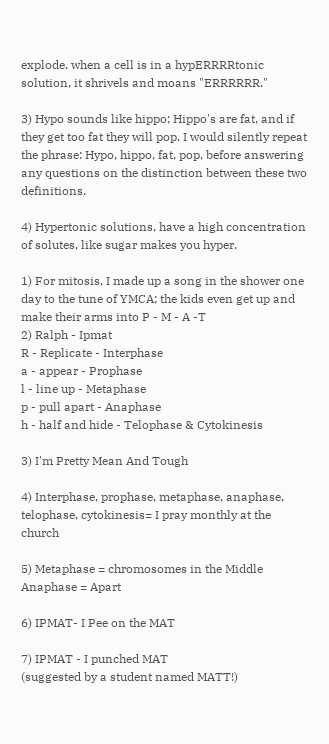explode. when a cell is in a hypERRRRtonic solution, it shrivels and moans "ERRRRRR."

3) Hypo sounds like hippo; Hippo's are fat, and if they get too fat they will pop. I would silently repeat the phrase: Hypo, hippo, fat, pop, before answering any questions on the distinction between these two definitions.

4) Hypertonic solutions, have a high concentration of solutes, like sugar makes you hyper.

1) For mitosis, I made up a song in the shower one day to the tune of YMCA; the kids even get up and make their arms into P - M - A -T
2) Ralph - Ipmat
R - Replicate - Interphase
a - appear - Prophase
l - line up - Metaphase
p - pull apart - Anaphase
h - half and hide - Telophase & Cytokinesis

3) I'm Pretty Mean And Tough

4) Interphase, prophase, metaphase, anaphase, telophase, cytokinesis= I pray monthly at the church

5) Metaphase = chromosomes in the Middle
Anaphase = Apart

6) IPMAT- I Pee on the MAT

7) IPMAT - I punched MAT
(suggested by a student named MATT!)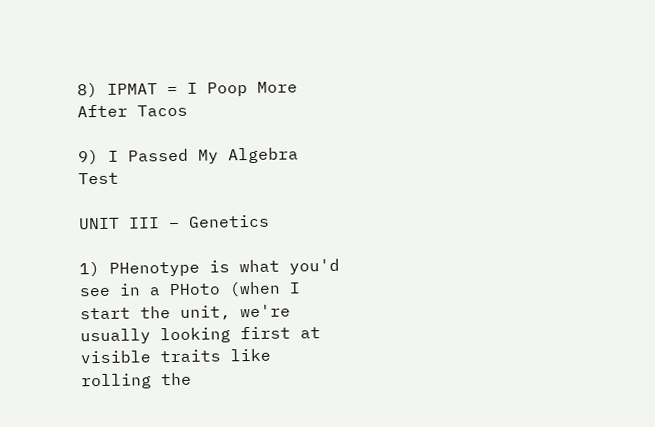8) IPMAT = I Poop More After Tacos

9) I Passed My Algebra Test

UNIT III – Genetics

1) PHenotype is what you'd see in a PHoto (when I start the unit, we're usually looking first at visible traits like rolling the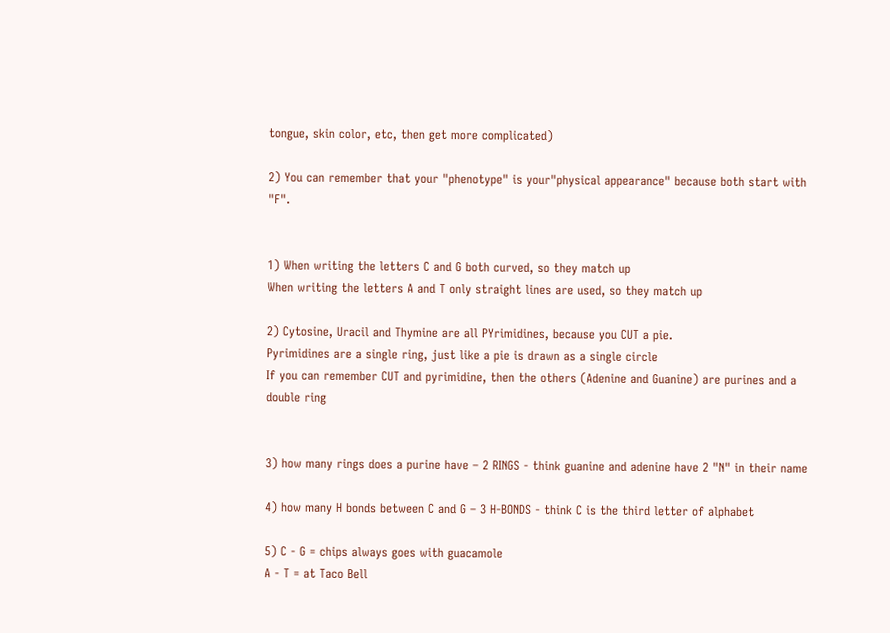tongue, skin color, etc, then get more complicated)

2) You can remember that your "phenotype" is your"physical appearance" because both start with "F".


1) When writing the letters C and G both curved, so they match up
When writing the letters A and T only straight lines are used, so they match up

2) Cytosine, Uracil and Thymine are all PYrimidines, because you CUT a pie.
Pyrimidines are a single ring, just like a pie is drawn as a single circle
If you can remember CUT and pyrimidine, then the others (Adenine and Guanine) are purines and a double ring


3) how many rings does a purine have – 2 RINGS - think guanine and adenine have 2 "N" in their name

4) how many H bonds between C and G – 3 H-BONDS - think C is the third letter of alphabet

5) C - G = chips always goes with guacamole
A - T = at Taco Bell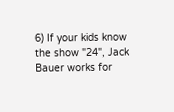6) If your kids know the show "24", Jack Bauer works for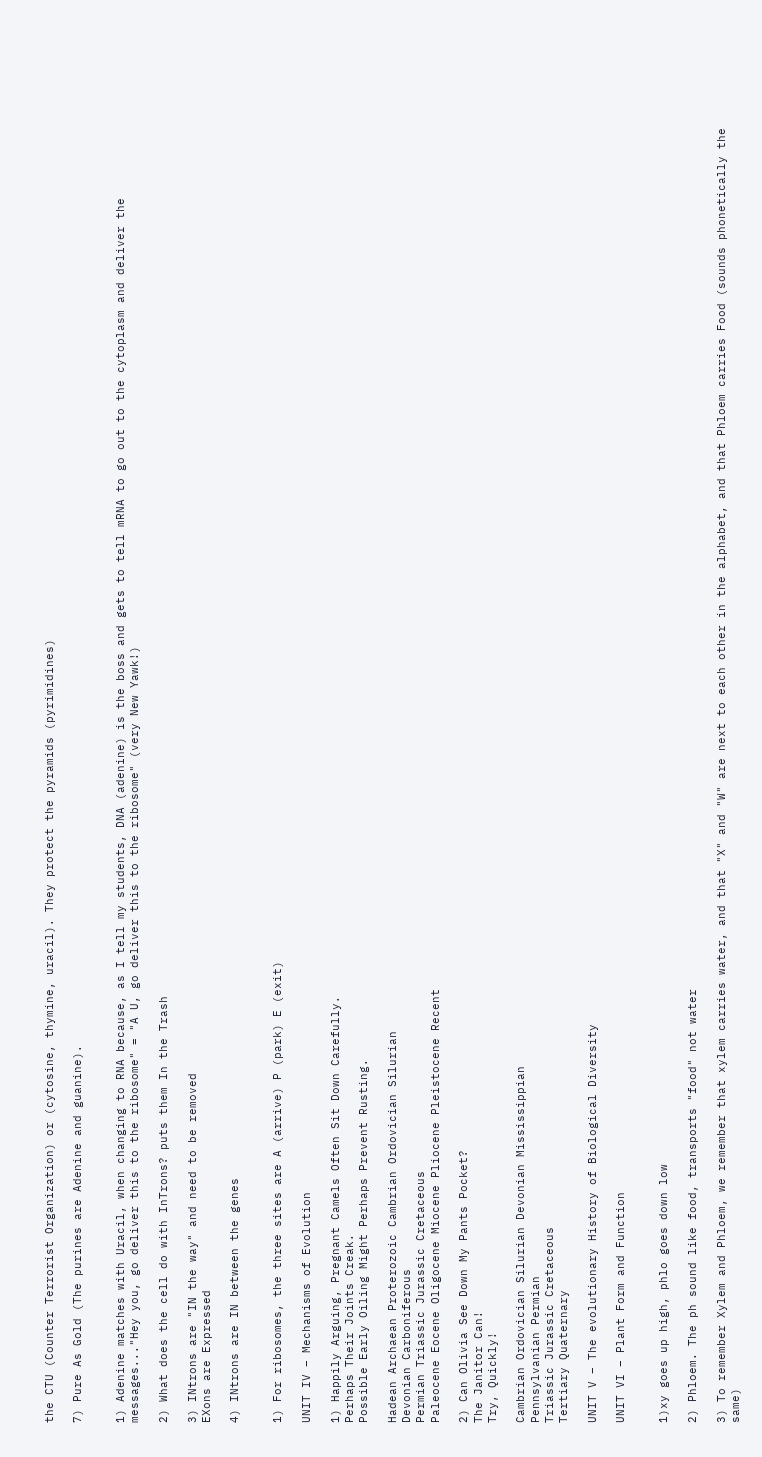the CTU (Counter Terrorist Organization) or (cytosine, thymine, uracil). They protect the pyramids (pyrimidines)

7) Pure As Gold (The purines are Adenine and guanine).


1) Adenine matches with Uracil, when changing to RNA because, as I tell my students, DNA (adenine) is the boss and gets to tell mRNA to go out to the cytoplasm and deliver the messages..."Hey you, go deliver this to the ribosome" = "A U, go deliver this to the ribosome" (very New Yawk!)

2) What does the cell do with InTrons? puts them In the Trash

3) INtrons are "IN the way" and need to be removed
EXons are Expressed

4) INtrons are IN between the genes


1) For ribosomes, the three sites are A (arrive) P (park) E (exit)

UNIT IV – Mechanisms of Evolution

1) Happily Arguing, Pregnant Camels Often Sit Down Carefully.
Perhaps Their Joints Creak.
Possible Early Oiling Might Perhaps Prevent Rusting.

Hadean Archaean Proterozoic Cambrian Ordovician Silurian
Devonian Carboniferous
Permian Triassic Jurassic Cretaceous
Paleocene Eocene Oligocene Miocene Pliocene Pleistocene Recent

2) Can Olivia See Down My Pants Pocket?
The Janitor Can!
Try, Quickly!

Cambrian Ordovician Silurian Devonian Mississippian
Pennsylvanian Permian
Triassic Jurassic Cretaceous
Tertiary Quaternary

UNIT V – The evolutionary History of Biological Diversity

UNIT VI – Plant Form and Function


1)xy goes up high, phlo goes down low

2) Phloem. The ph sound like food, transports "food" not water

3) To remember Xylem and Phloem, we remember that xylem carries water, and that "X" and "W" are next to each other in the alphabet, and that Phloem carries Food (sounds phonetically the same)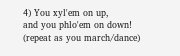4) You xyl'em on up,
and you phlo'em on down!
(repeat as you march/dance)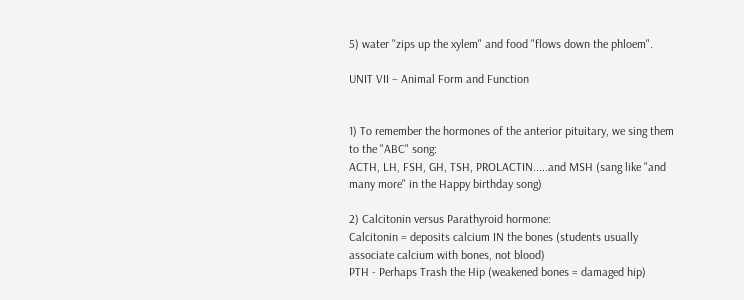5) water "zips up the xylem" and food "flows down the phloem".

UNIT VII – Animal Form and Function


1) To remember the hormones of the anterior pituitary, we sing them to the "ABC" song:
ACTH, LH, FSH, GH, TSH, PROLACTIN.....and MSH (sang like "and many more" in the Happy birthday song)

2) Calcitonin versus Parathyroid hormone:
Calcitonin = deposits calcium IN the bones (students usually
associate calcium with bones, not blood)
PTH - Perhaps Trash the Hip (weakened bones = damaged hip)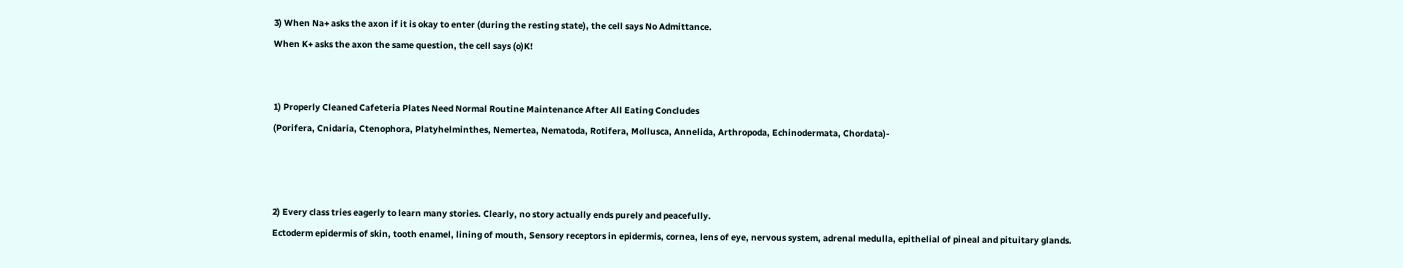3) When Na+ asks the axon if it is okay to enter (during the resting state), the cell says No Admittance.
When K+ asks the axon the same question, the cell says (o)K!


1) Properly Cleaned Cafeteria Plates Need Normal Routine Maintenance After All Eating Concludes
(Porifera, Cnidaria, Ctenophora, Platyhelminthes, Nemertea, Nematoda, Rotifera, Mollusca, Annelida, Arthropoda, Echinodermata, Chordata)-



2) Every class tries eagerly to learn many stories. Clearly, no story actually ends purely and peacefully.
Ectoderm epidermis of skin, tooth enamel, lining of mouth, Sensory receptors in epidermis, cornea, lens of eye, nervous system, adrenal medulla, epithelial of pineal and pituitary glands.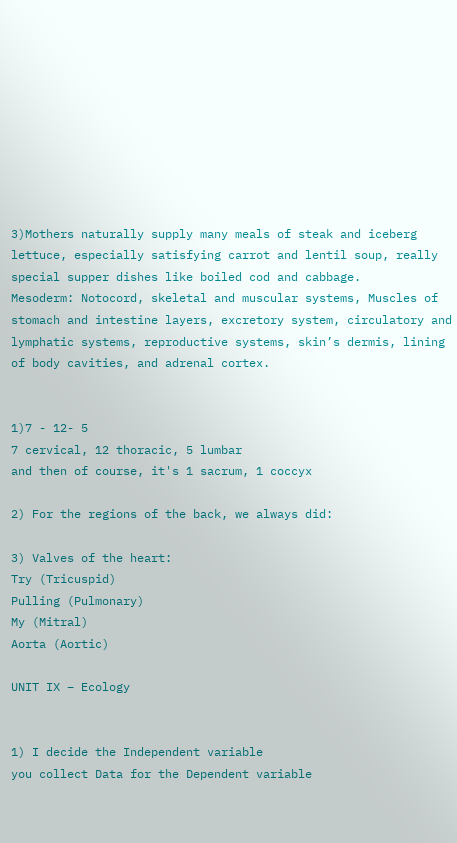3)Mothers naturally supply many meals of steak and iceberg lettuce, especially satisfying carrot and lentil soup, really special supper dishes like boiled cod and cabbage.
Mesoderm: Notocord, skeletal and muscular systems, Muscles of stomach and intestine layers, excretory system, circulatory and lymphatic systems, reproductive systems, skin’s dermis, lining of body cavities, and adrenal cortex.


1)7 - 12- 5
7 cervical, 12 thoracic, 5 lumbar
and then of course, it's 1 sacrum, 1 coccyx

2) For the regions of the back, we always did:

3) Valves of the heart:
Try (Tricuspid)
Pulling (Pulmonary)
My (Mitral)
Aorta (Aortic)

UNIT IX – Ecology


1) I decide the Independent variable
you collect Data for the Dependent variable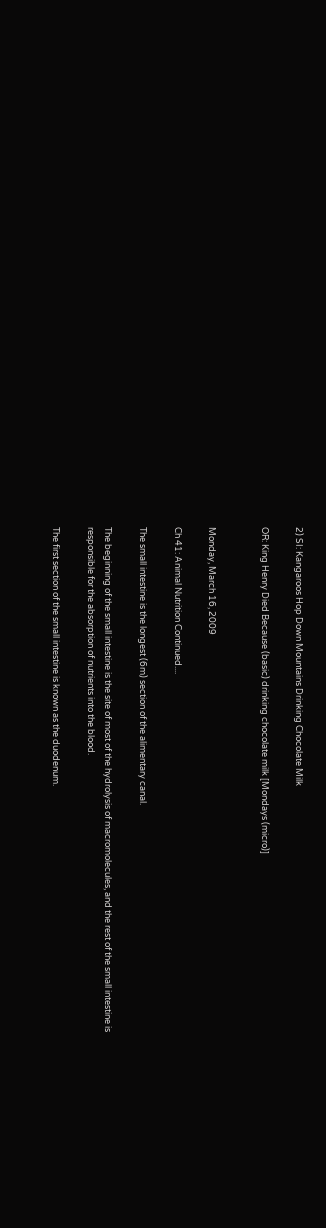2) SI: Kangaroos Hop Down Mountains Drinking Chocolate Milk

OR: King Henry Died Because (basic) drinking chocolate milk [Mondays (micro)]


Monday, March 16, 2009

Ch 41: Animal Nutrition Continued....

The small intestine is the longest (6m) section of the alimentary canal.

The beginning of the small intestine is the site of most of the hydrolysis of macromolecules, and the rest of the small intestine is responsible for the absorption of nutrients into the blood.

The first section of the small intestine is known as the duodenum.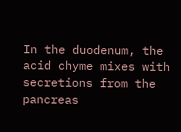In the duodenum, the acid chyme mixes with secretions from the pancreas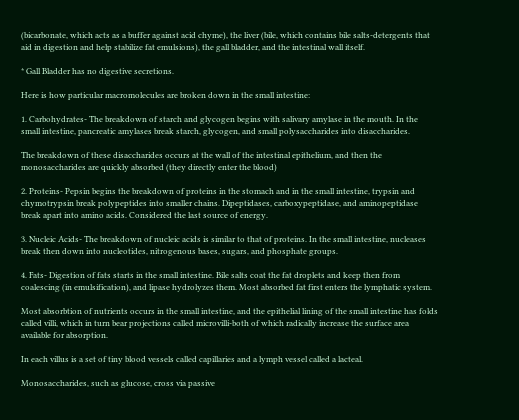(bicarbonate, which acts as a buffer against acid chyme), the liver (bile, which contains bile salts-detergents that aid in digestion and help stabilize fat emulsions), the gall bladder, and the intestinal wall itself.

* Gall Bladder has no digestive secretions.

Here is how particular macromolecules are broken down in the small intestine:

1. Carbohydrates- The breakdown of starch and glycogen begins with salivary amylase in the mouth. In the small intestine, pancreatic amylases break starch, glycogen, and small polysaccharides into disaccharides.

The breakdown of these disaccharides occurs at the wall of the intestinal epithelium, and then the monosaccharides are quickly absorbed (they directly enter the blood)

2. Proteins- Pepsin begins the breakdown of proteins in the stomach and in the small intestine, trypsin and chymotrypsin break polypeptides into smaller chains. Dipeptidases, carboxypeptidase, and aminopeptidase break apart into amino acids. Considered the last source of energy.

3. Nucleic Acids- The breakdown of nucleic acids is similar to that of proteins. In the small intestine, nucleases break then down into nucleotides, nitrogenous bases, sugars, and phosphate groups.

4. Fats- Digestion of fats starts in the small intestine. Bile salts coat the fat droplets and keep then from coalescing (in emulsification), and lipase hydrolyzes them. Most absorbed fat first enters the lymphatic system.

Most absorbtion of nutrients occurs in the small intestine, and the epithelial lining of the small intestine has folds called villi, which in turn bear projections called microvilli-both of which radically increase the surface area available for absorption.

In each villus is a set of tiny blood vessels called capillaries and a lymph vessel called a lacteal.

Monosaccharides, such as glucose, cross via passive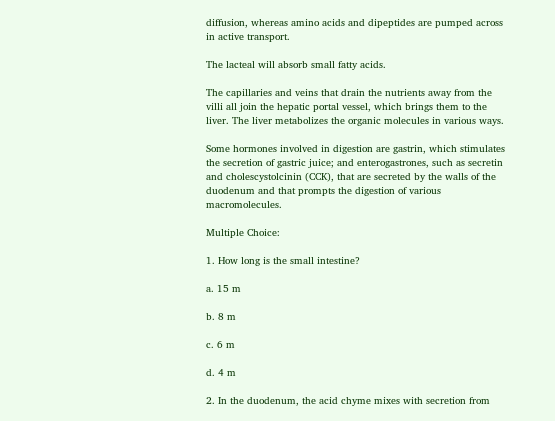diffusion, whereas amino acids and dipeptides are pumped across in active transport.

The lacteal will absorb small fatty acids.

The capillaries and veins that drain the nutrients away from the villi all join the hepatic portal vessel, which brings them to the liver. The liver metabolizes the organic molecules in various ways.

Some hormones involved in digestion are gastrin, which stimulates the secretion of gastric juice; and enterogastrones, such as secretin and cholescystolcinin (CCK), that are secreted by the walls of the duodenum and that prompts the digestion of various macromolecules.

Multiple Choice:

1. How long is the small intestine?

a. 15 m

b. 8 m

c. 6 m

d. 4 m

2. In the duodenum, the acid chyme mixes with secretion from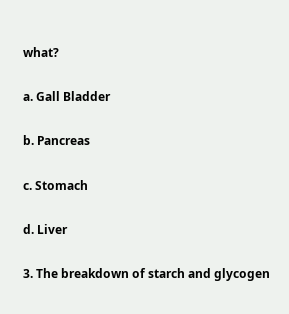what?

a. Gall Bladder

b. Pancreas

c. Stomach

d. Liver

3. The breakdown of starch and glycogen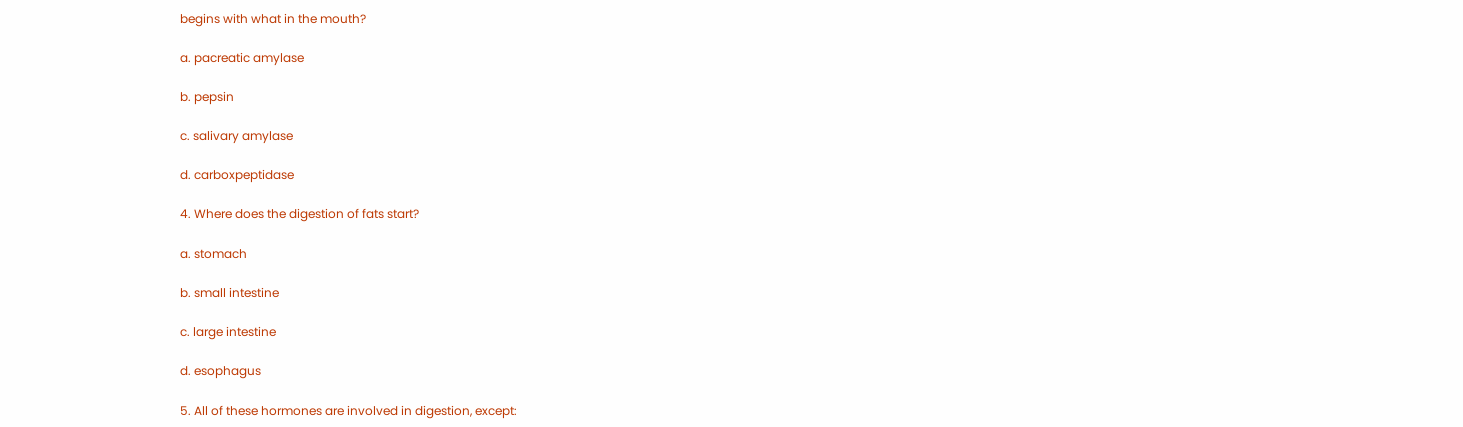begins with what in the mouth?

a. pacreatic amylase

b. pepsin

c. salivary amylase

d. carboxpeptidase

4. Where does the digestion of fats start?

a. stomach

b. small intestine

c. large intestine

d. esophagus

5. All of these hormones are involved in digestion, except: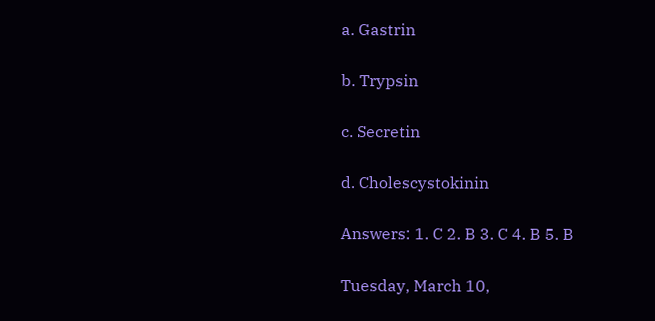a. Gastrin

b. Trypsin

c. Secretin

d. Cholescystokinin

Answers: 1. C 2. B 3. C 4. B 5. B

Tuesday, March 10,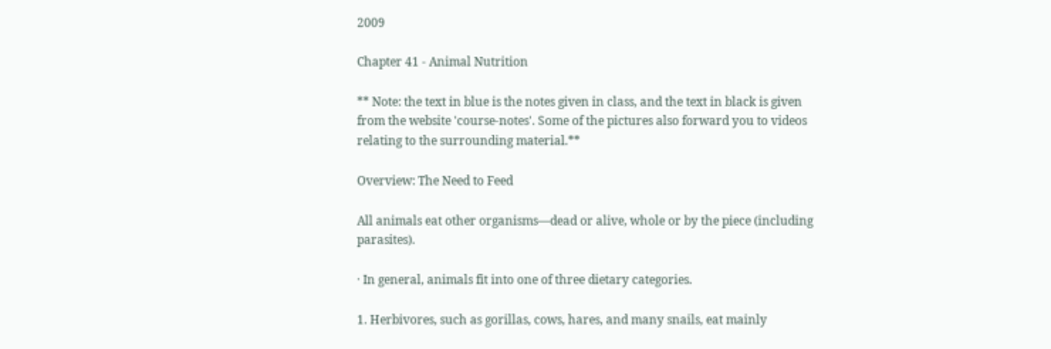2009

Chapter 41 - Animal Nutrition

** Note: the text in blue is the notes given in class, and the text in black is given from the website 'course-notes'. Some of the pictures also forward you to videos relating to the surrounding material.**

Overview: The Need to Feed

All animals eat other organisms—dead or alive, whole or by the piece (including parasites).

· In general, animals fit into one of three dietary categories.

1. Herbivores, such as gorillas, cows, hares, and many snails, eat mainly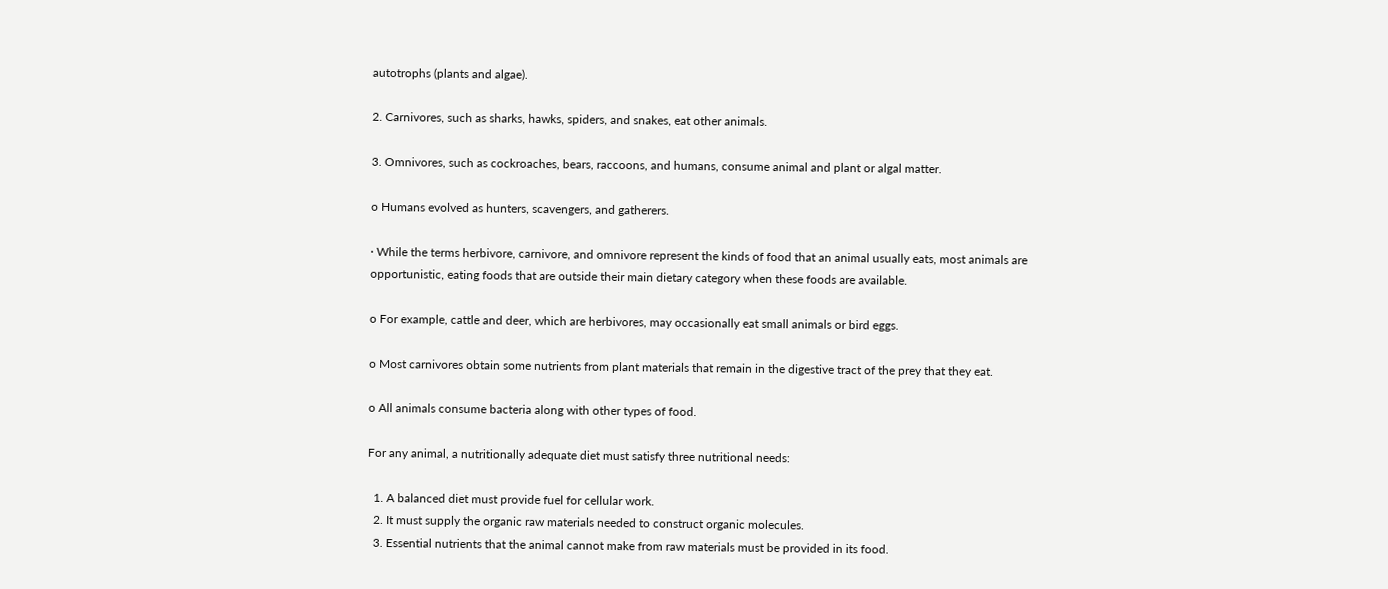autotrophs (plants and algae).

2. Carnivores, such as sharks, hawks, spiders, and snakes, eat other animals.

3. Omnivores, such as cockroaches, bears, raccoons, and humans, consume animal and plant or algal matter.

o Humans evolved as hunters, scavengers, and gatherers.

· While the terms herbivore, carnivore, and omnivore represent the kinds of food that an animal usually eats, most animals are opportunistic, eating foods that are outside their main dietary category when these foods are available.

o For example, cattle and deer, which are herbivores, may occasionally eat small animals or bird eggs.

o Most carnivores obtain some nutrients from plant materials that remain in the digestive tract of the prey that they eat.

o All animals consume bacteria along with other types of food.

For any animal, a nutritionally adequate diet must satisfy three nutritional needs:

  1. A balanced diet must provide fuel for cellular work.
  2. It must supply the organic raw materials needed to construct organic molecules.
  3. Essential nutrients that the animal cannot make from raw materials must be provided in its food.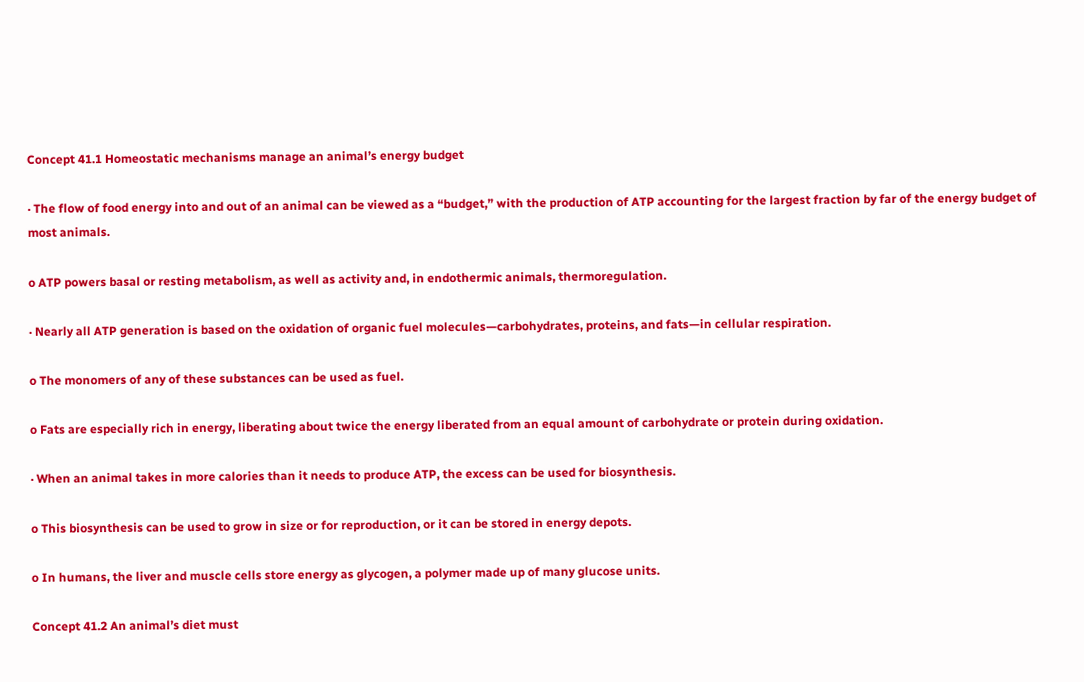Concept 41.1 Homeostatic mechanisms manage an animal’s energy budget

· The flow of food energy into and out of an animal can be viewed as a “budget,” with the production of ATP accounting for the largest fraction by far of the energy budget of most animals.

o ATP powers basal or resting metabolism, as well as activity and, in endothermic animals, thermoregulation.

· Nearly all ATP generation is based on the oxidation of organic fuel molecules—carbohydrates, proteins, and fats—in cellular respiration.

o The monomers of any of these substances can be used as fuel.

o Fats are especially rich in energy, liberating about twice the energy liberated from an equal amount of carbohydrate or protein during oxidation.

· When an animal takes in more calories than it needs to produce ATP, the excess can be used for biosynthesis.

o This biosynthesis can be used to grow in size or for reproduction, or it can be stored in energy depots.

o In humans, the liver and muscle cells store energy as glycogen, a polymer made up of many glucose units.

Concept 41.2 An animal’s diet must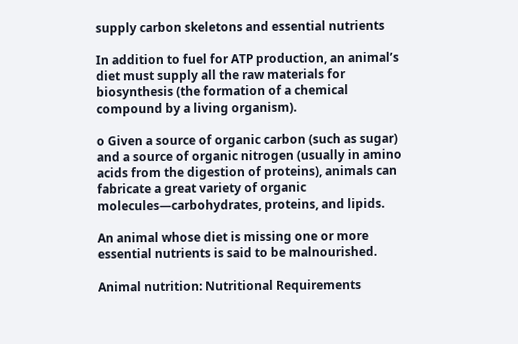supply carbon skeletons and essential nutrients

In addition to fuel for ATP production, an animal’s diet must supply all the raw materials for biosynthesis (the formation of a chemical compound by a living organism).

o Given a source of organic carbon (such as sugar) and a source of organic nitrogen (usually in amino acids from the digestion of proteins), animals can fabricate a great variety of organic molecules—carbohydrates, proteins, and lipids.

An animal whose diet is missing one or more essential nutrients is said to be malnourished.

Animal nutrition: Nutritional Requirements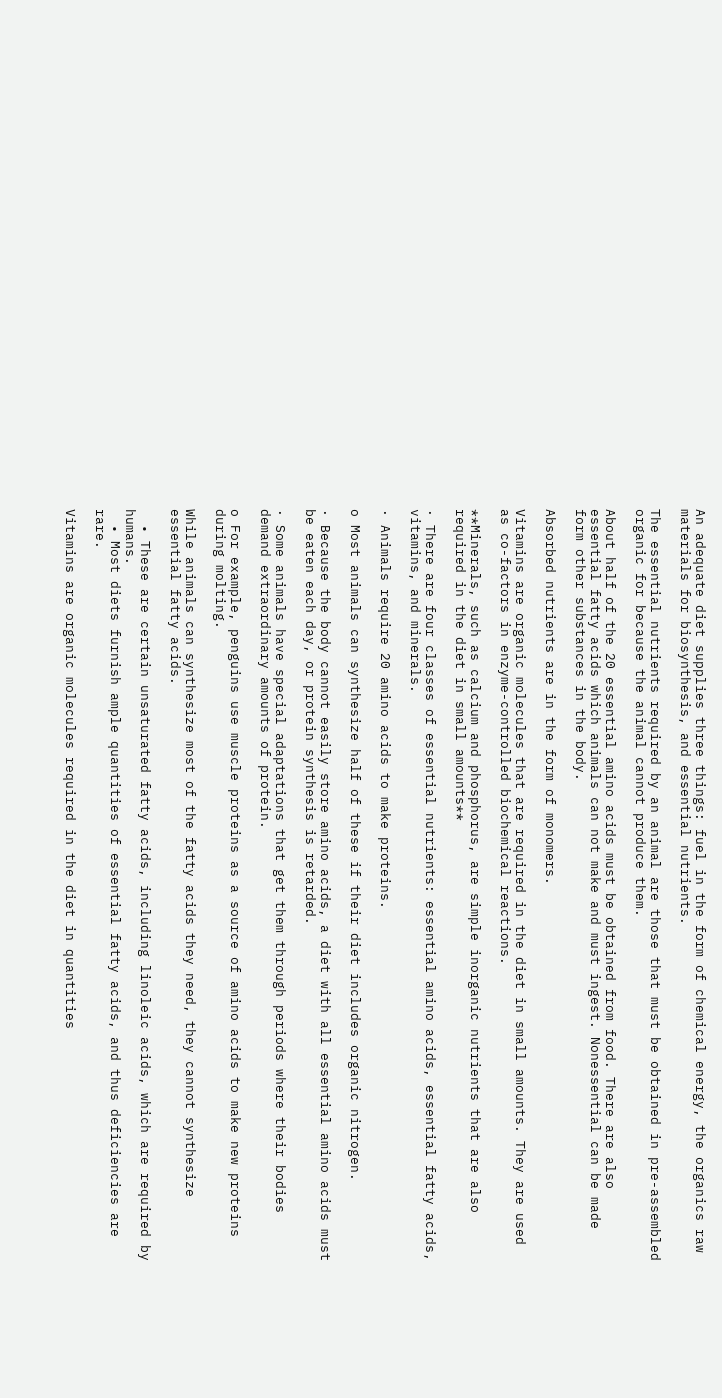An adequate diet supplies three things: fuel in the form of chemical energy, the organics raw materials for biosynthesis, and essential nutrients.

The essential nutrients required by an animal are those that must be obtained in pre-assembled organic for because the animal cannot produce them.

About half of the 20 essential amino acids must be obtained from food. There are also essential fatty acids which animals can not make and must ingest. Nonessential can be made form other substances in the body.

Absorbed nutrients are in the form of monomers.

Vitamins are organic molecules that are required in the diet in small amounts. They are used as co-factors in enzyme-controlled biochemical reactions.

**Minerals, such as calcium and phosphorus, are simple inorganic nutrients that are also required in the diet in small amounts**

· There are four classes of essential nutrients: essential amino acids, essential fatty acids, vitamins, and minerals.

· Animals require 20 amino acids to make proteins.

o Most animals can synthesize half of these if their diet includes organic nitrogen.

· Because the body cannot easily store amino acids, a diet with all essential amino acids must be eaten each day, or protein synthesis is retarded.

· Some animals have special adaptations that get them through periods where their bodies demand extraordinary amounts of protein.

o For example, penguins use muscle proteins as a source of amino acids to make new proteins during molting.

While animals can synthesize most of the fatty acids they need, they cannot synthesize essential fatty acids.

  • These are certain unsaturated fatty acids, including linoleic acids, which are required by humans.
  • Most diets furnish ample quantities of essential fatty acids, and thus deficiencies are rare.

Vitamins are organic molecules required in the diet in quantities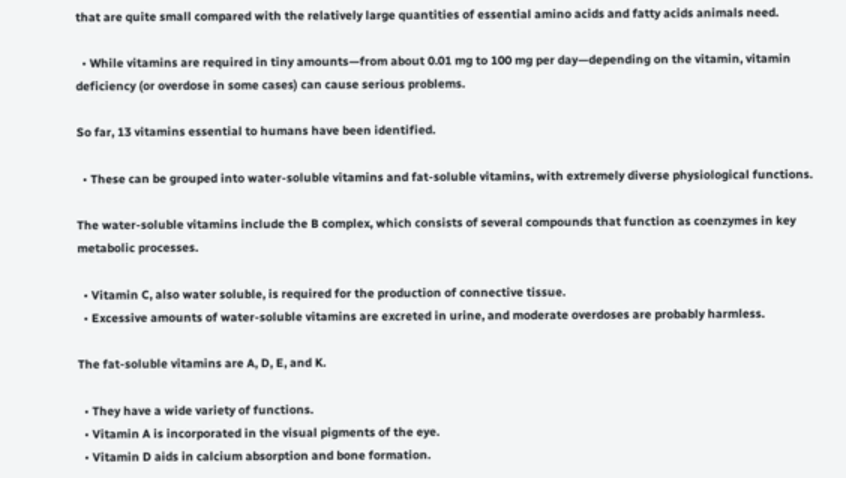that are quite small compared with the relatively large quantities of essential amino acids and fatty acids animals need.

  • While vitamins are required in tiny amounts—from about 0.01 mg to 100 mg per day—depending on the vitamin, vitamin deficiency (or overdose in some cases) can cause serious problems.

So far, 13 vitamins essential to humans have been identified.

  • These can be grouped into water-soluble vitamins and fat-soluble vitamins, with extremely diverse physiological functions.

The water-soluble vitamins include the B complex, which consists of several compounds that function as coenzymes in key metabolic processes.

  • Vitamin C, also water soluble, is required for the production of connective tissue.
  • Excessive amounts of water-soluble vitamins are excreted in urine, and moderate overdoses are probably harmless.

The fat-soluble vitamins are A, D, E, and K.

  • They have a wide variety of functions.
  • Vitamin A is incorporated in the visual pigments of the eye.
  • Vitamin D aids in calcium absorption and bone formation.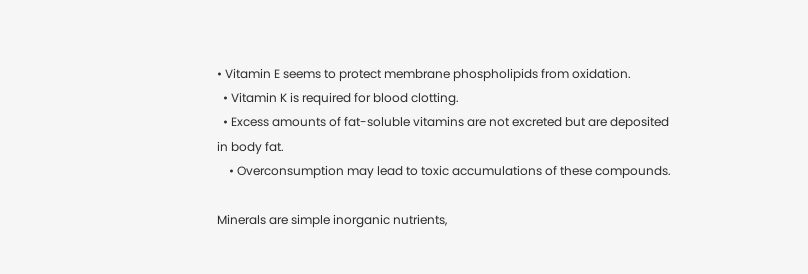• Vitamin E seems to protect membrane phospholipids from oxidation.
  • Vitamin K is required for blood clotting.
  • Excess amounts of fat-soluble vitamins are not excreted but are deposited in body fat.
    • Overconsumption may lead to toxic accumulations of these compounds.

Minerals are simple inorganic nutrients,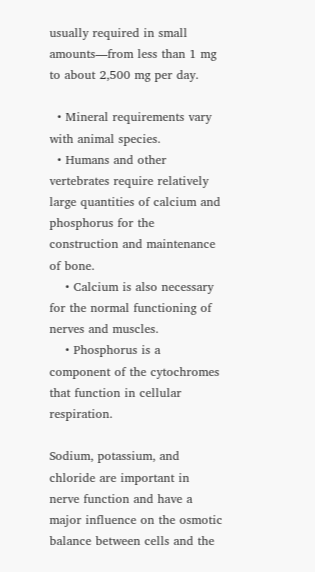usually required in small amounts—from less than 1 mg to about 2,500 mg per day.

  • Mineral requirements vary with animal species.
  • Humans and other vertebrates require relatively large quantities of calcium and phosphorus for the construction and maintenance of bone.
    • Calcium is also necessary for the normal functioning of nerves and muscles.
    • Phosphorus is a component of the cytochromes that function in cellular respiration.

Sodium, potassium, and chloride are important in nerve function and have a major influence on the osmotic balance between cells and the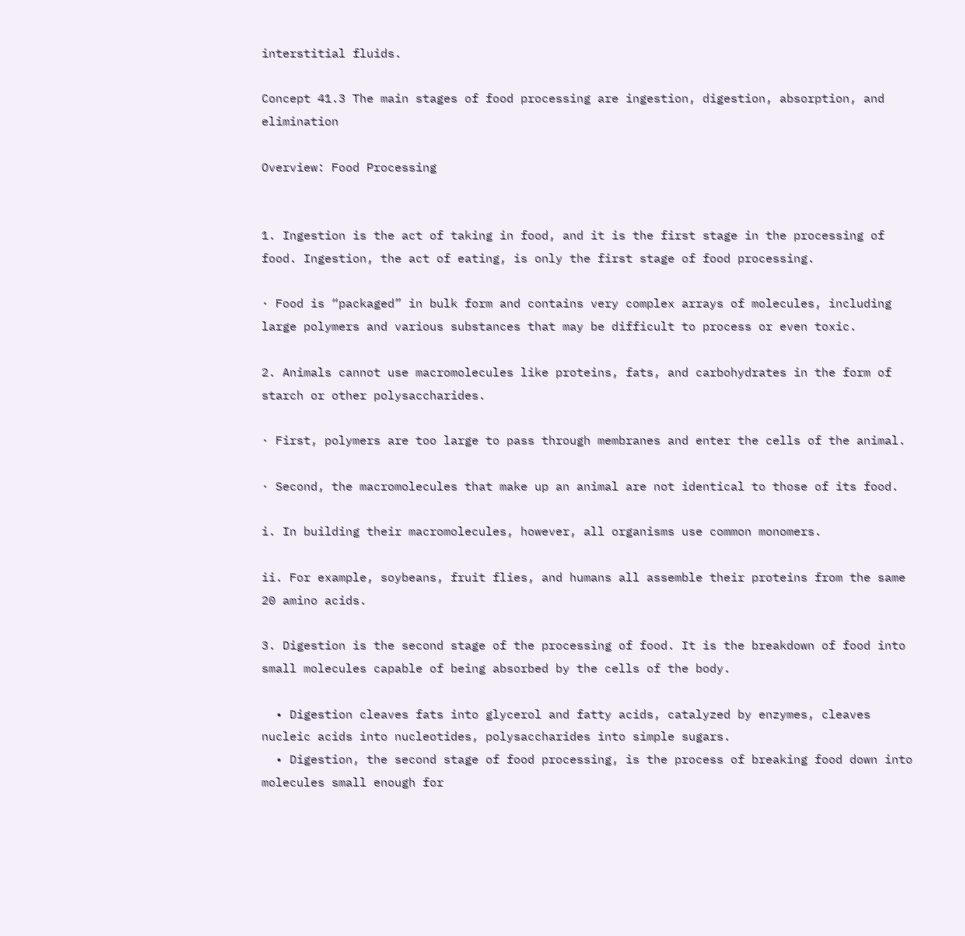interstitial fluids.

Concept 41.3 The main stages of food processing are ingestion, digestion, absorption, and elimination

Overview: Food Processing


1. Ingestion is the act of taking in food, and it is the first stage in the processing of food. Ingestion, the act of eating, is only the first stage of food processing.

· Food is “packaged” in bulk form and contains very complex arrays of molecules, including large polymers and various substances that may be difficult to process or even toxic.

2. Animals cannot use macromolecules like proteins, fats, and carbohydrates in the form of starch or other polysaccharides.

· First, polymers are too large to pass through membranes and enter the cells of the animal.

· Second, the macromolecules that make up an animal are not identical to those of its food.

i. In building their macromolecules, however, all organisms use common monomers.

ii. For example, soybeans, fruit flies, and humans all assemble their proteins from the same 20 amino acids.

3. Digestion is the second stage of the processing of food. It is the breakdown of food into small molecules capable of being absorbed by the cells of the body.

  • Digestion cleaves fats into glycerol and fatty acids, catalyzed by enzymes, cleaves nucleic acids into nucleotides, polysaccharides into simple sugars.
  • Digestion, the second stage of food processing, is the process of breaking food down into molecules small enough for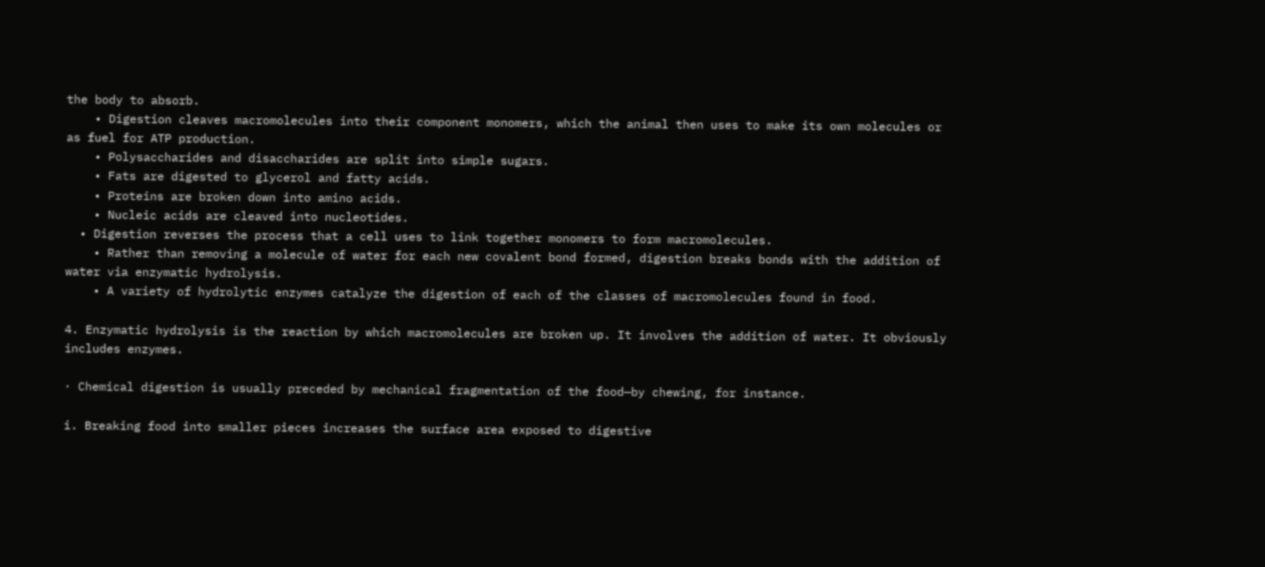the body to absorb.
    • Digestion cleaves macromolecules into their component monomers, which the animal then uses to make its own molecules or as fuel for ATP production.
    • Polysaccharides and disaccharides are split into simple sugars.
    • Fats are digested to glycerol and fatty acids.
    • Proteins are broken down into amino acids.
    • Nucleic acids are cleaved into nucleotides.
  • Digestion reverses the process that a cell uses to link together monomers to form macromolecules.
    • Rather than removing a molecule of water for each new covalent bond formed, digestion breaks bonds with the addition of water via enzymatic hydrolysis.
    • A variety of hydrolytic enzymes catalyze the digestion of each of the classes of macromolecules found in food.

4. Enzymatic hydrolysis is the reaction by which macromolecules are broken up. It involves the addition of water. It obviously includes enzymes.

· Chemical digestion is usually preceded by mechanical fragmentation of the food—by chewing, for instance.

i. Breaking food into smaller pieces increases the surface area exposed to digestive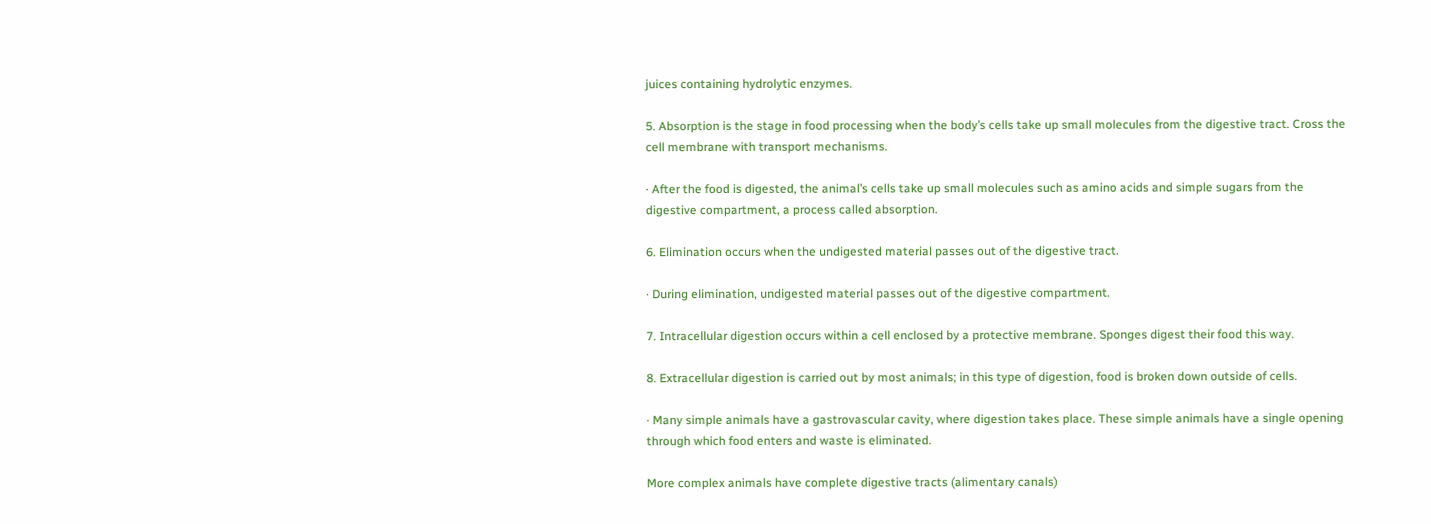juices containing hydrolytic enzymes.

5. Absorption is the stage in food processing when the body’s cells take up small molecules from the digestive tract. Cross the cell membrane with transport mechanisms.

· After the food is digested, the animal’s cells take up small molecules such as amino acids and simple sugars from the digestive compartment, a process called absorption.

6. Elimination occurs when the undigested material passes out of the digestive tract.

· During elimination, undigested material passes out of the digestive compartment.

7. Intracellular digestion occurs within a cell enclosed by a protective membrane. Sponges digest their food this way.

8. Extracellular digestion is carried out by most animals; in this type of digestion, food is broken down outside of cells.

· Many simple animals have a gastrovascular cavity, where digestion takes place. These simple animals have a single opening through which food enters and waste is eliminated.

More complex animals have complete digestive tracts (alimentary canals)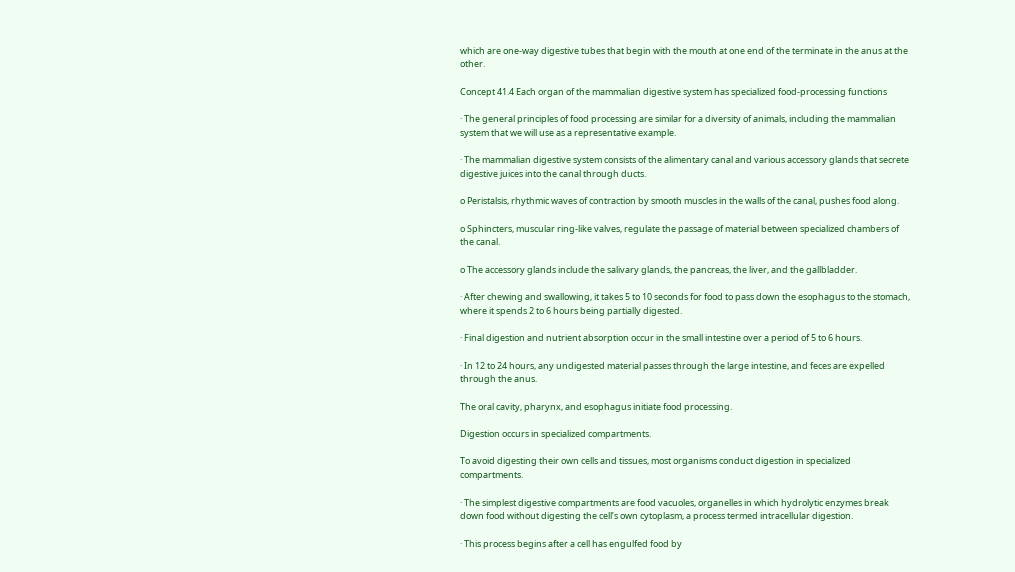which are one-way digestive tubes that begin with the mouth at one end of the terminate in the anus at the other.

Concept 41.4 Each organ of the mammalian digestive system has specialized food-processing functions

· The general principles of food processing are similar for a diversity of animals, including the mammalian system that we will use as a representative example.

· The mammalian digestive system consists of the alimentary canal and various accessory glands that secrete digestive juices into the canal through ducts.

o Peristalsis, rhythmic waves of contraction by smooth muscles in the walls of the canal, pushes food along.

o Sphincters, muscular ring-like valves, regulate the passage of material between specialized chambers of the canal.

o The accessory glands include the salivary glands, the pancreas, the liver, and the gallbladder.

· After chewing and swallowing, it takes 5 to 10 seconds for food to pass down the esophagus to the stomach, where it spends 2 to 6 hours being partially digested.

· Final digestion and nutrient absorption occur in the small intestine over a period of 5 to 6 hours.

· In 12 to 24 hours, any undigested material passes through the large intestine, and feces are expelled through the anus.

The oral cavity, pharynx, and esophagus initiate food processing.

Digestion occurs in specialized compartments.

To avoid digesting their own cells and tissues, most organisms conduct digestion in specialized compartments.

· The simplest digestive compartments are food vacuoles, organelles in which hydrolytic enzymes break down food without digesting the cell’s own cytoplasm, a process termed intracellular digestion.

· This process begins after a cell has engulfed food by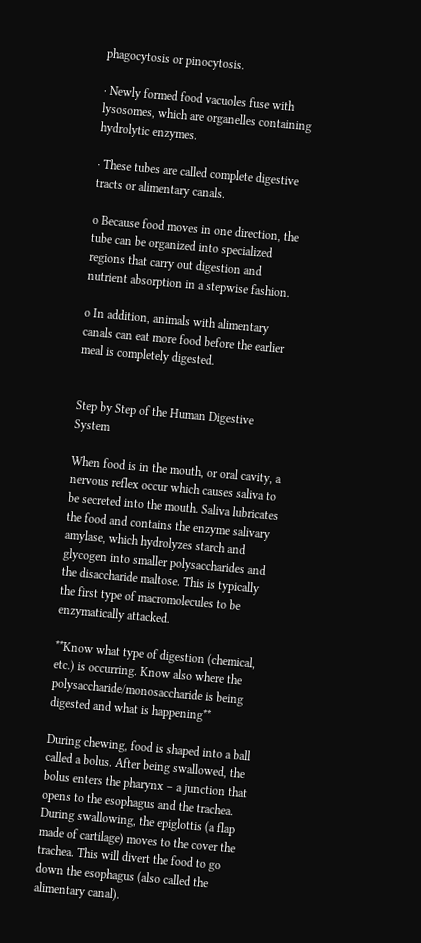phagocytosis or pinocytosis.

· Newly formed food vacuoles fuse with lysosomes, which are organelles containing hydrolytic enzymes.

· These tubes are called complete digestive tracts or alimentary canals.

o Because food moves in one direction, the tube can be organized into specialized regions that carry out digestion and nutrient absorption in a stepwise fashion.

o In addition, animals with alimentary canals can eat more food before the earlier meal is completely digested.


Step by Step of the Human Digestive System

When food is in the mouth, or oral cavity, a nervous reflex occur which causes saliva to be secreted into the mouth. Saliva lubricates the food and contains the enzyme salivary amylase, which hydrolyzes starch and glycogen into smaller polysaccharides and the disaccharide maltose. This is typically the first type of macromolecules to be enzymatically attacked.

**Know what type of digestion (chemical, etc.) is occurring. Know also where the polysaccharide/monosaccharide is being digested and what is happening**

During chewing, food is shaped into a ball called a bolus. After being swallowed, the bolus enters the pharynx – a junction that opens to the esophagus and the trachea. During swallowing, the epiglottis (a flap made of cartilage) moves to the cover the trachea. This will divert the food to go down the esophagus (also called the alimentary canal).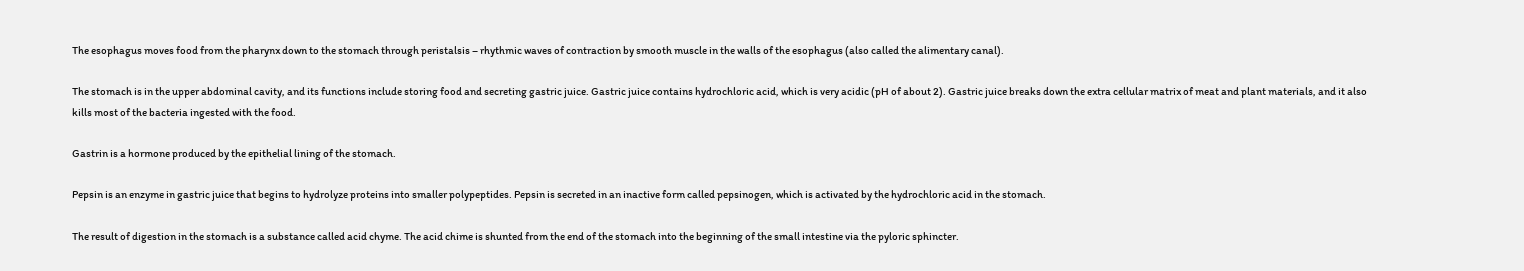The esophagus moves food from the pharynx down to the stomach through peristalsis – rhythmic waves of contraction by smooth muscle in the walls of the esophagus (also called the alimentary canal).

The stomach is in the upper abdominal cavity, and its functions include storing food and secreting gastric juice. Gastric juice contains hydrochloric acid, which is very acidic (pH of about 2). Gastric juice breaks down the extra cellular matrix of meat and plant materials, and it also kills most of the bacteria ingested with the food.

Gastrin is a hormone produced by the epithelial lining of the stomach.

Pepsin is an enzyme in gastric juice that begins to hydrolyze proteins into smaller polypeptides. Pepsin is secreted in an inactive form called pepsinogen, which is activated by the hydrochloric acid in the stomach.

The result of digestion in the stomach is a substance called acid chyme. The acid chime is shunted from the end of the stomach into the beginning of the small intestine via the pyloric sphincter.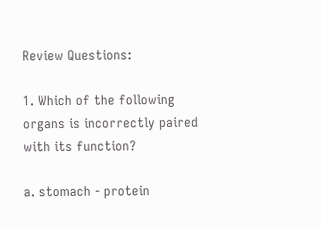Review Questions:

1. Which of the following organs is incorrectly paired with its function?

a. stomach - protein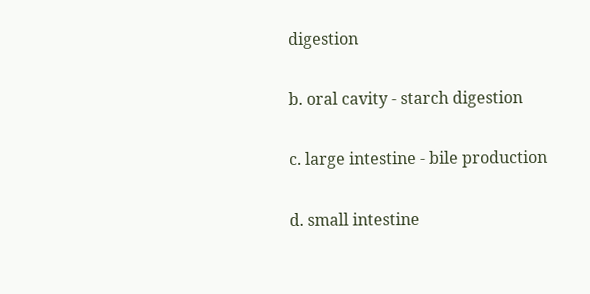digestion

b. oral cavity - starch digestion

c. large intestine - bile production

d. small intestine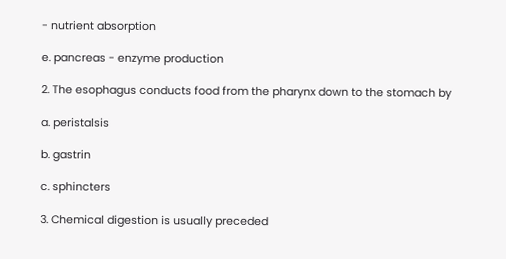- nutrient absorption

e. pancreas - enzyme production

2. The esophagus conducts food from the pharynx down to the stomach by

a. peristalsis

b. gastrin

c. sphincters

3. Chemical digestion is usually preceded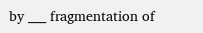by ___ fragmentation of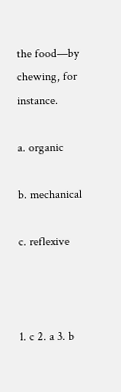the food—by chewing, for instance.

a. organic

b. mechanical

c. reflexive



1. c 2. a 3. b